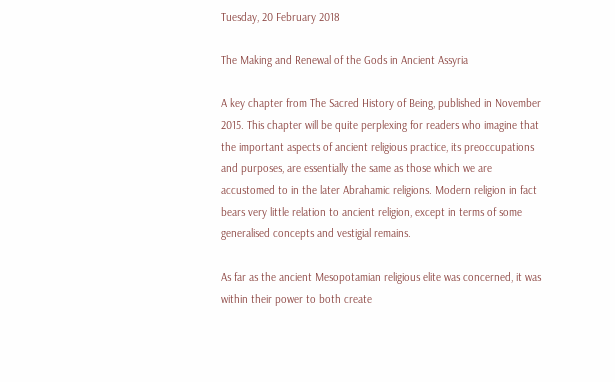Tuesday, 20 February 2018

The Making and Renewal of the Gods in Ancient Assyria

A key chapter from The Sacred History of Being, published in November 2015. This chapter will be quite perplexing for readers who imagine that the important aspects of ancient religious practice, its preoccupations and purposes, are essentially the same as those which we are accustomed to in the later Abrahamic religions. Modern religion in fact bears very little relation to ancient religion, except in terms of some generalised concepts and vestigial remains.

As far as the ancient Mesopotamian religious elite was concerned, it was within their power to both create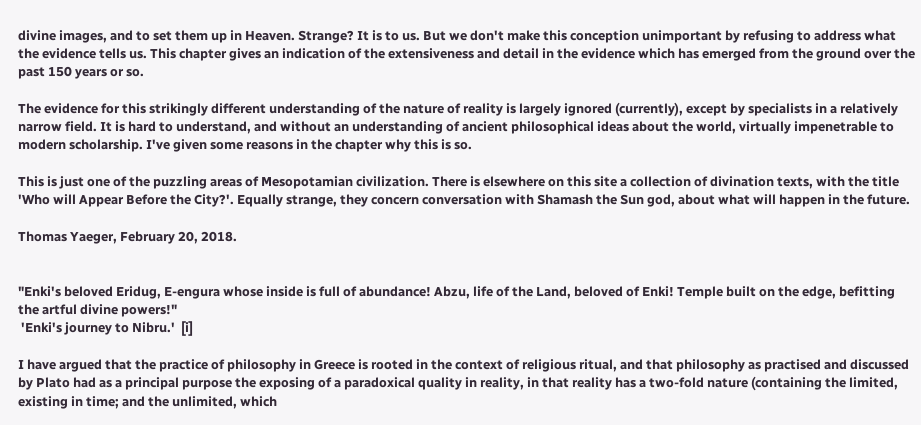divine images, and to set them up in Heaven. Strange? It is to us. But we don't make this conception unimportant by refusing to address what the evidence tells us. This chapter gives an indication of the extensiveness and detail in the evidence which has emerged from the ground over the past 150 years or so.

The evidence for this strikingly different understanding of the nature of reality is largely ignored (currently), except by specialists in a relatively narrow field. It is hard to understand, and without an understanding of ancient philosophical ideas about the world, virtually impenetrable to modern scholarship. I've given some reasons in the chapter why this is so.

This is just one of the puzzling areas of Mesopotamian civilization. There is elsewhere on this site a collection of divination texts, with the title 'Who will Appear Before the City?'. Equally strange, they concern conversation with Shamash the Sun god, about what will happen in the future.

Thomas Yaeger, February 20, 2018.


"Enki's beloved Eridug, E-engura whose inside is full of abundance! Abzu, life of the Land, beloved of Enki! Temple built on the edge, befitting the artful divine powers!"
 'Enki's journey to Nibru.'  [i]

I have argued that the practice of philosophy in Greece is rooted in the context of religious ritual, and that philosophy as practised and discussed by Plato had as a principal purpose the exposing of a paradoxical quality in reality, in that reality has a two-fold nature (containing the limited, existing in time; and the unlimited, which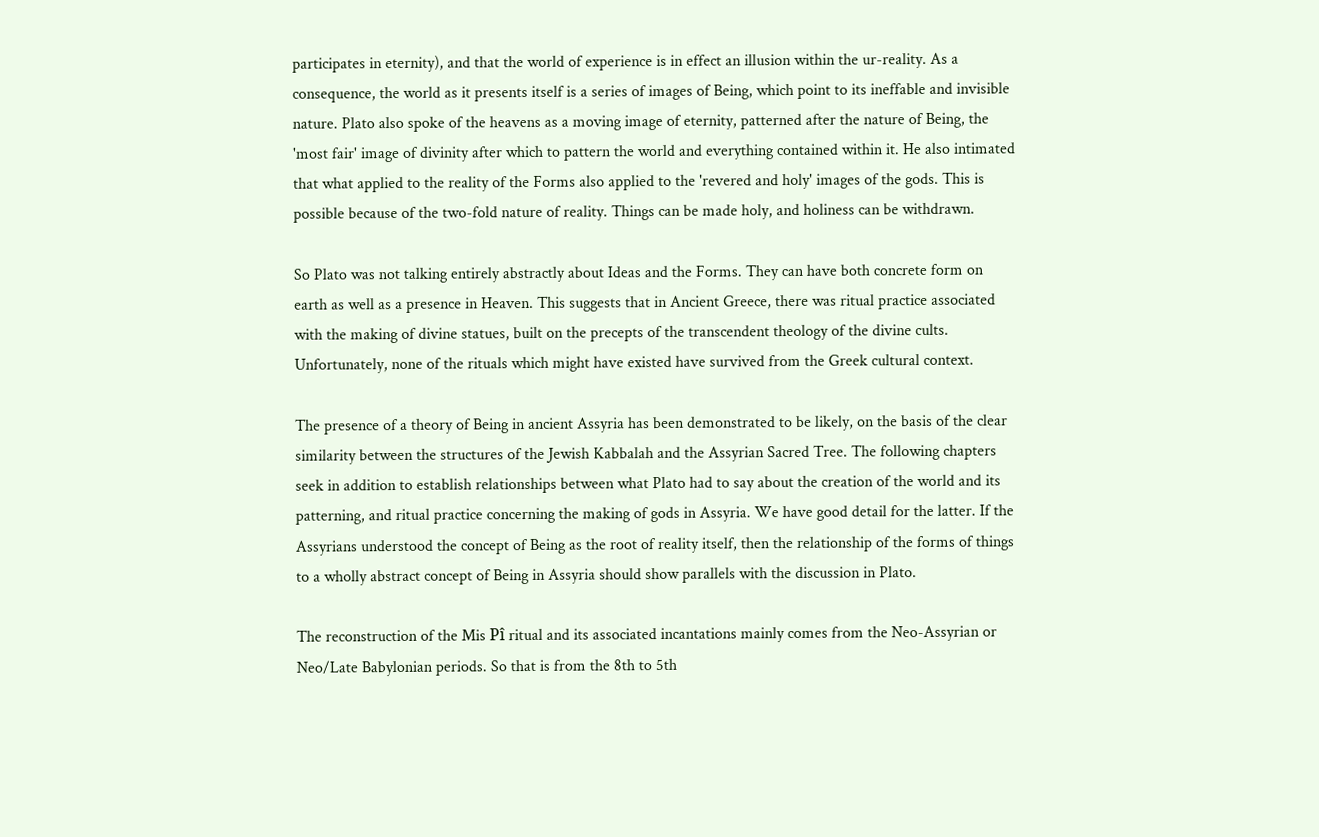participates in eternity), and that the world of experience is in effect an illusion within the ur-reality. As a consequence, the world as it presents itself is a series of images of Being, which point to its ineffable and invisible nature. Plato also spoke of the heavens as a moving image of eternity, patterned after the nature of Being, the 'most fair' image of divinity after which to pattern the world and everything contained within it. He also intimated that what applied to the reality of the Forms also applied to the 'revered and holy' images of the gods. This is possible because of the two-fold nature of reality. Things can be made holy, and holiness can be withdrawn.

So Plato was not talking entirely abstractly about Ideas and the Forms. They can have both concrete form on earth as well as a presence in Heaven. This suggests that in Ancient Greece, there was ritual practice associated with the making of divine statues, built on the precepts of the transcendent theology of the divine cults. Unfortunately, none of the rituals which might have existed have survived from the Greek cultural context.

The presence of a theory of Being in ancient Assyria has been demonstrated to be likely, on the basis of the clear similarity between the structures of the Jewish Kabbalah and the Assyrian Sacred Tree. The following chapters seek in addition to establish relationships between what Plato had to say about the creation of the world and its patterning, and ritual practice concerning the making of gods in Assyria. We have good detail for the latter. If the Assyrians understood the concept of Being as the root of reality itself, then the relationship of the forms of things to a wholly abstract concept of Being in Assyria should show parallels with the discussion in Plato.

The reconstruction of the Mis Pî ritual and its associated incantations mainly comes from the Neo-Assyrian or Neo/Late Babylonian periods. So that is from the 8th to 5th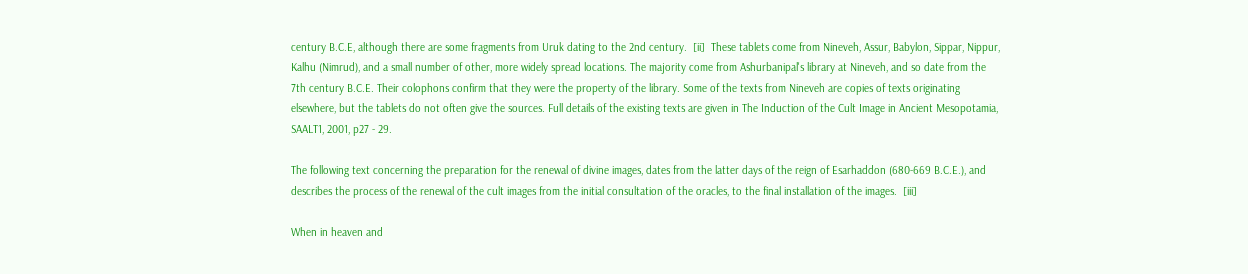century B.C.E, although there are some fragments from Uruk dating to the 2nd century.  [ii]  These tablets come from Nineveh, Assur, Babylon, Sippar, Nippur, Kalhu (Nimrud), and a small number of other, more widely spread locations. The majority come from Ashurbanipal's library at Nineveh, and so date from the 7th century B.C.E. Their colophons confirm that they were the property of the library. Some of the texts from Nineveh are copies of texts originating elsewhere, but the tablets do not often give the sources. Full details of the existing texts are given in The Induction of the Cult Image in Ancient Mesopotamia, SAALT1, 2001, p27 - 29.

The following text concerning the preparation for the renewal of divine images, dates from the latter days of the reign of Esarhaddon (680-669 B.C.E.), and describes the process of the renewal of the cult images from the initial consultation of the oracles, to the final installation of the images.  [iii]

When in heaven and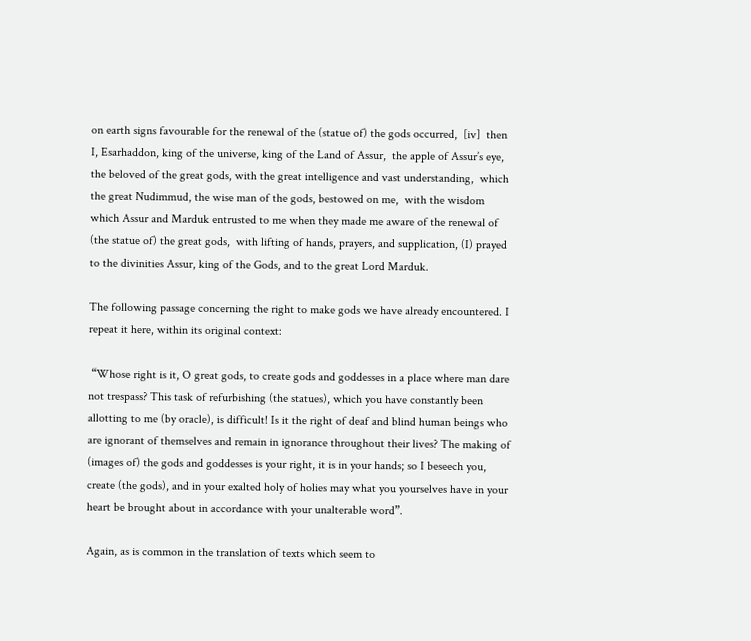on earth signs favourable for the renewal of the (statue of) the gods occurred,  [iv]  then I, Esarhaddon, king of the universe, king of the Land of Assur,  the apple of Assur’s eye, the beloved of the great gods, with the great intelligence and vast understanding,  which the great Nudimmud, the wise man of the gods, bestowed on me,  with the wisdom which Assur and Marduk entrusted to me when they made me aware of the renewal of (the statue of) the great gods,  with lifting of hands, prayers, and supplication, (I) prayed to the divinities Assur, king of the Gods, and to the great Lord Marduk.

The following passage concerning the right to make gods we have already encountered. I repeat it here, within its original context:

 “Whose right is it, O great gods, to create gods and goddesses in a place where man dare not trespass? This task of refurbishing (the statues), which you have constantly been allotting to me (by oracle), is difficult! Is it the right of deaf and blind human beings who are ignorant of themselves and remain in ignorance throughout their lives? The making of (images of) the gods and goddesses is your right, it is in your hands; so I beseech you, create (the gods), and in your exalted holy of holies may what you yourselves have in your heart be brought about in accordance with your unalterable word”.

Again, as is common in the translation of texts which seem to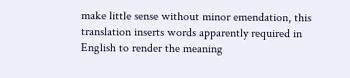make little sense without minor emendation, this translation inserts words apparently required in English to render the meaning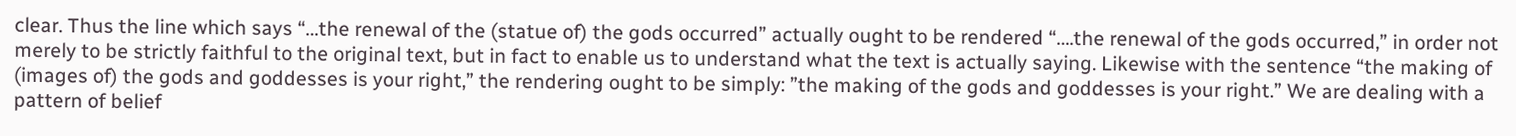clear. Thus the line which says “…the renewal of the (statue of) the gods occurred” actually ought to be rendered “….the renewal of the gods occurred,” in order not merely to be strictly faithful to the original text, but in fact to enable us to understand what the text is actually saying. Likewise with the sentence “the making of (images of) the gods and goddesses is your right,” the rendering ought to be simply: ”the making of the gods and goddesses is your right.” We are dealing with a pattern of belief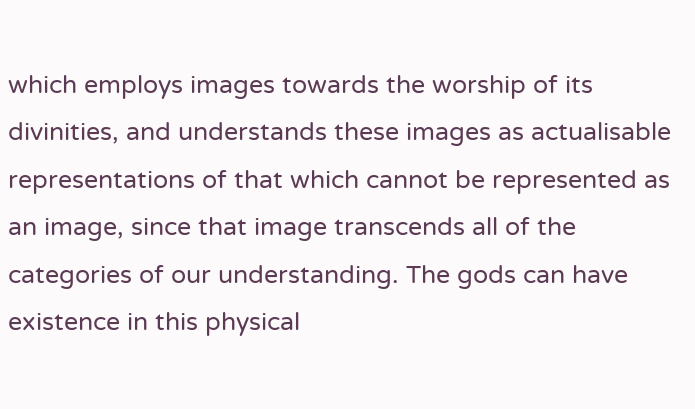which employs images towards the worship of its divinities, and understands these images as actualisable representations of that which cannot be represented as an image, since that image transcends all of the categories of our understanding. The gods can have existence in this physical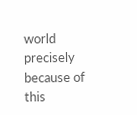world precisely because of this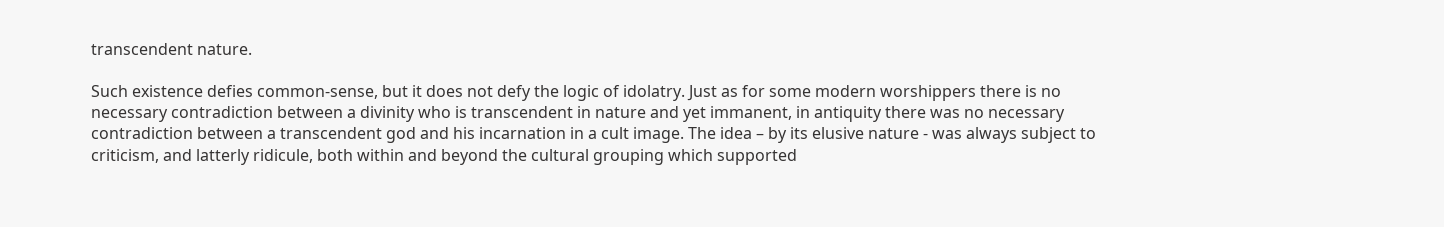transcendent nature.

Such existence defies common-sense, but it does not defy the logic of idolatry. Just as for some modern worshippers there is no necessary contradiction between a divinity who is transcendent in nature and yet immanent, in antiquity there was no necessary contradiction between a transcendent god and his incarnation in a cult image. The idea – by its elusive nature - was always subject to criticism, and latterly ridicule, both within and beyond the cultural grouping which supported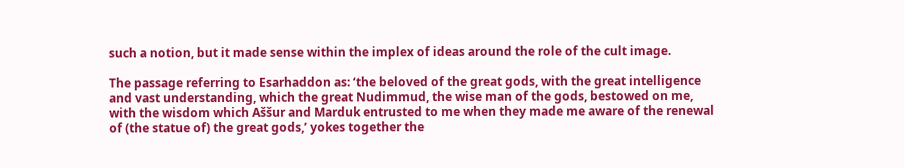such a notion, but it made sense within the implex of ideas around the role of the cult image.

The passage referring to Esarhaddon as: ‘the beloved of the great gods, with the great intelligence and vast understanding, which the great Nudimmud, the wise man of the gods, bestowed on me, with the wisdom which Aššur and Marduk entrusted to me when they made me aware of the renewal of (the statue of) the great gods,’ yokes together the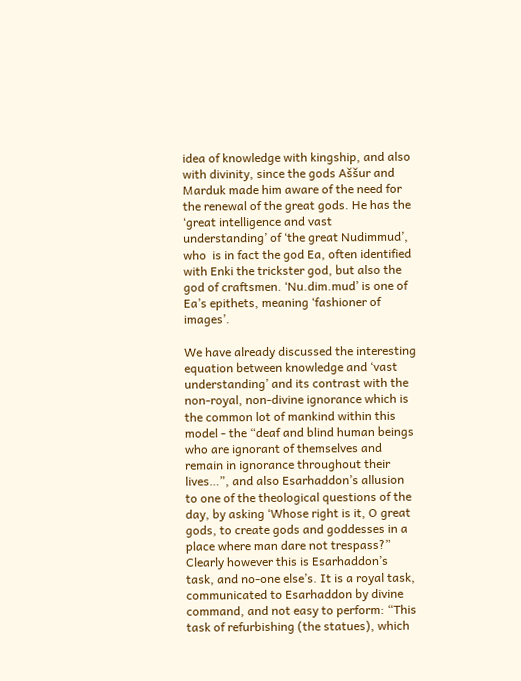idea of knowledge with kingship, and also with divinity, since the gods Aššur and Marduk made him aware of the need for the renewal of the great gods. He has the ‘great intelligence and vast understanding’ of ‘the great Nudimmud’, who  is in fact the god Ea, often identified with Enki the trickster god, but also the god of craftsmen. ‘Nu.dim.mud’ is one of Ea’s epithets, meaning ‘fashioner of images’.

We have already discussed the interesting equation between knowledge and ‘vast understanding’ and its contrast with the non-royal, non-divine ignorance which is the common lot of mankind within this model - the “deaf and blind human beings who are ignorant of themselves and remain in ignorance throughout their lives…”, and also Esarhaddon’s allusion to one of the theological questions of the day, by asking ‘Whose right is it, O great gods, to create gods and goddesses in a place where man dare not trespass?” Clearly however this is Esarhaddon’s task, and no-one else’s. It is a royal task, communicated to Esarhaddon by divine command, and not easy to perform: “This task of refurbishing (the statues), which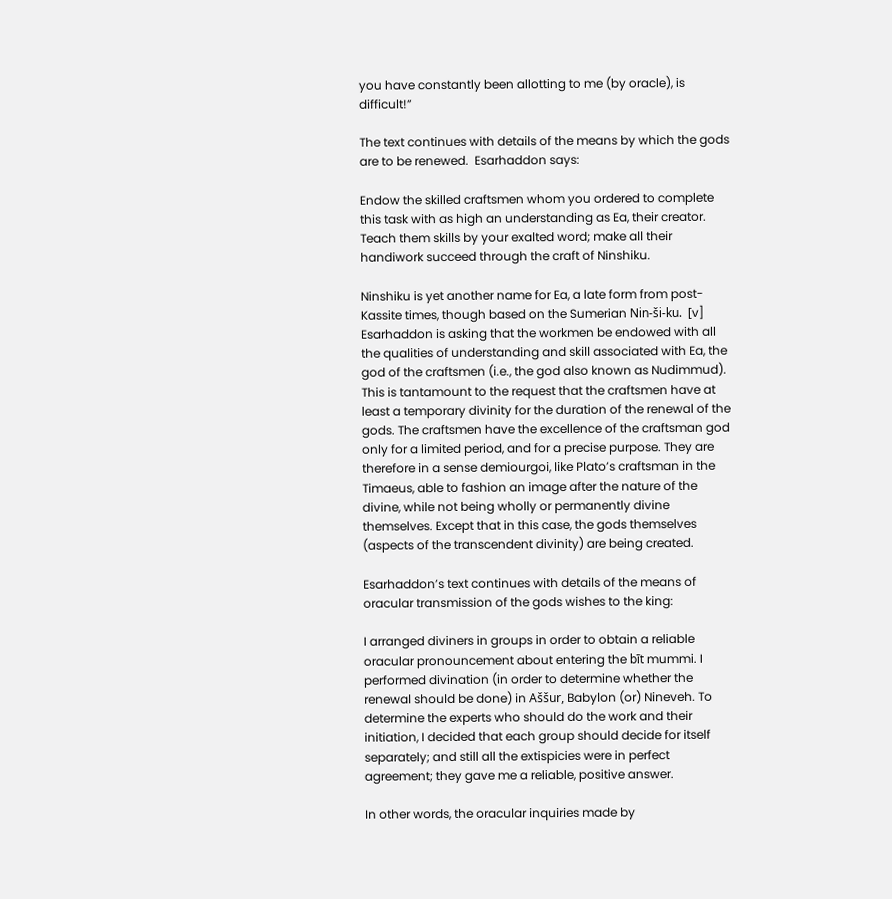you have constantly been allotting to me (by oracle), is difficult!”

The text continues with details of the means by which the gods are to be renewed.  Esarhaddon says:

Endow the skilled craftsmen whom you ordered to complete this task with as high an understanding as Ea, their creator.  Teach them skills by your exalted word; make all their handiwork succeed through the craft of Ninshiku.

Ninshiku is yet another name for Ea, a late form from post-Kassite times, though based on the Sumerian Nin-ši-ku.  [v]  Esarhaddon is asking that the workmen be endowed with all the qualities of understanding and skill associated with Ea, the god of the craftsmen (i.e., the god also known as Nudimmud). This is tantamount to the request that the craftsmen have at least a temporary divinity for the duration of the renewal of the gods. The craftsmen have the excellence of the craftsman god only for a limited period, and for a precise purpose. They are therefore in a sense demiourgoi, like Plato’s craftsman in the Timaeus, able to fashion an image after the nature of the divine, while not being wholly or permanently divine themselves. Except that in this case, the gods themselves (aspects of the transcendent divinity) are being created.

Esarhaddon’s text continues with details of the means of oracular transmission of the gods wishes to the king:

I arranged diviners in groups in order to obtain a reliable oracular pronouncement about entering the bīt mummi. I performed divination (in order to determine whether the renewal should be done) in Aššur, Babylon (or) Nineveh. To determine the experts who should do the work and their initiation, I decided that each group should decide for itself separately; and still all the extispicies were in perfect agreement; they gave me a reliable, positive answer.

In other words, the oracular inquiries made by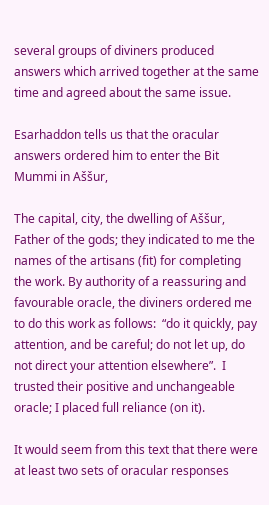several groups of diviners produced answers which arrived together at the same time and agreed about the same issue.

Esarhaddon tells us that the oracular answers ordered him to enter the Bit Mummi in Aššur,

The capital, city, the dwelling of Aššur, Father of the gods; they indicated to me the names of the artisans (fit) for completing the work. By authority of a reassuring and favourable oracle, the diviners ordered me to do this work as follows:  “do it quickly, pay attention, and be careful; do not let up, do not direct your attention elsewhere”.  I trusted their positive and unchangeable oracle; I placed full reliance (on it).

It would seem from this text that there were at least two sets of oracular responses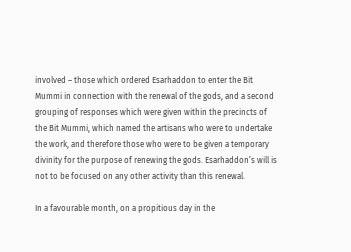involved – those which ordered Esarhaddon to enter the Bit Mummi in connection with the renewal of the gods, and a second grouping of responses which were given within the precincts of the Bit Mummi, which named the artisans who were to undertake the work, and therefore those who were to be given a temporary divinity for the purpose of renewing the gods. Esarhaddon’s will is not to be focused on any other activity than this renewal.

In a favourable month, on a propitious day in the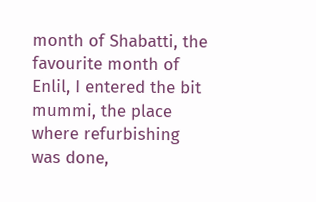month of Shabatti, the favourite month of Enlil, I entered the bit mummi, the place where refurbishing was done,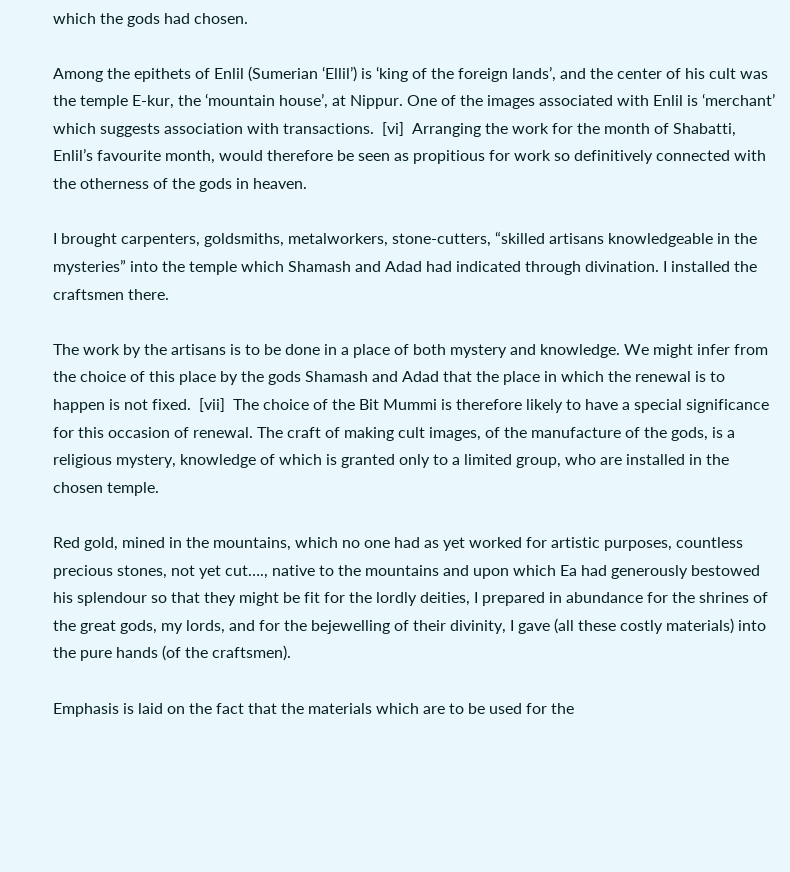which the gods had chosen.

Among the epithets of Enlil (Sumerian ‘Ellil’) is ‘king of the foreign lands’, and the center of his cult was the temple E-kur, the ‘mountain house’, at Nippur. One of the images associated with Enlil is ‘merchant’ which suggests association with transactions.  [vi]  Arranging the work for the month of Shabatti, Enlil’s favourite month, would therefore be seen as propitious for work so definitively connected with the otherness of the gods in heaven.

I brought carpenters, goldsmiths, metalworkers, stone-cutters, “skilled artisans knowledgeable in the mysteries” into the temple which Shamash and Adad had indicated through divination. I installed the craftsmen there.

The work by the artisans is to be done in a place of both mystery and knowledge. We might infer from the choice of this place by the gods Shamash and Adad that the place in which the renewal is to happen is not fixed.  [vii]  The choice of the Bit Mummi is therefore likely to have a special significance for this occasion of renewal. The craft of making cult images, of the manufacture of the gods, is a religious mystery, knowledge of which is granted only to a limited group, who are installed in the chosen temple.

Red gold, mined in the mountains, which no one had as yet worked for artistic purposes, countless precious stones, not yet cut…., native to the mountains and upon which Ea had generously bestowed his splendour so that they might be fit for the lordly deities, I prepared in abundance for the shrines of the great gods, my lords, and for the bejewelling of their divinity, I gave (all these costly materials) into the pure hands (of the craftsmen).

Emphasis is laid on the fact that the materials which are to be used for the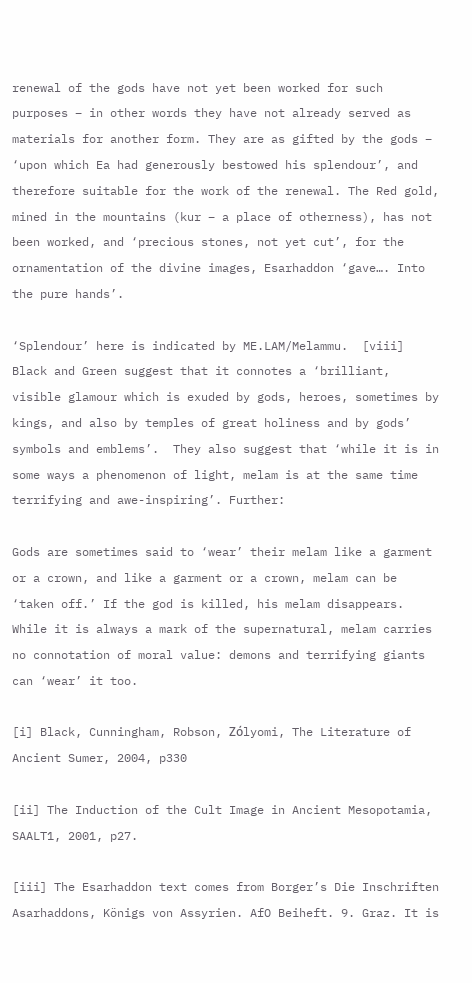renewal of the gods have not yet been worked for such purposes – in other words they have not already served as materials for another form. They are as gifted by the gods – ‘upon which Ea had generously bestowed his splendour’, and therefore suitable for the work of the renewal. The Red gold, mined in the mountains (kur – a place of otherness), has not been worked, and ‘precious stones, not yet cut’, for the ornamentation of the divine images, Esarhaddon ‘gave…. Into the pure hands’.

‘Splendour’ here is indicated by ME.LAM/Melammu.  [viii]  Black and Green suggest that it connotes a ‘brilliant, visible glamour which is exuded by gods, heroes, sometimes by kings, and also by temples of great holiness and by gods’ symbols and emblems’.  They also suggest that ‘while it is in some ways a phenomenon of light, melam is at the same time terrifying and awe-inspiring’. Further:

Gods are sometimes said to ‘wear’ their melam like a garment or a crown, and like a garment or a crown, melam can be ‘taken off.’ If the god is killed, his melam disappears. While it is always a mark of the supernatural, melam carries no connotation of moral value: demons and terrifying giants can ‘wear’ it too.

[i] Black, Cunningham, Robson, Zόlyomi, The Literature of Ancient Sumer, 2004, p330

[ii] The Induction of the Cult Image in Ancient Mesopotamia, SAALT1, 2001, p27.

[iii] The Esarhaddon text comes from Borger’s Die Inschriften Asarhaddons, Königs von Assyrien. AfO Beiheft. 9. Graz. It is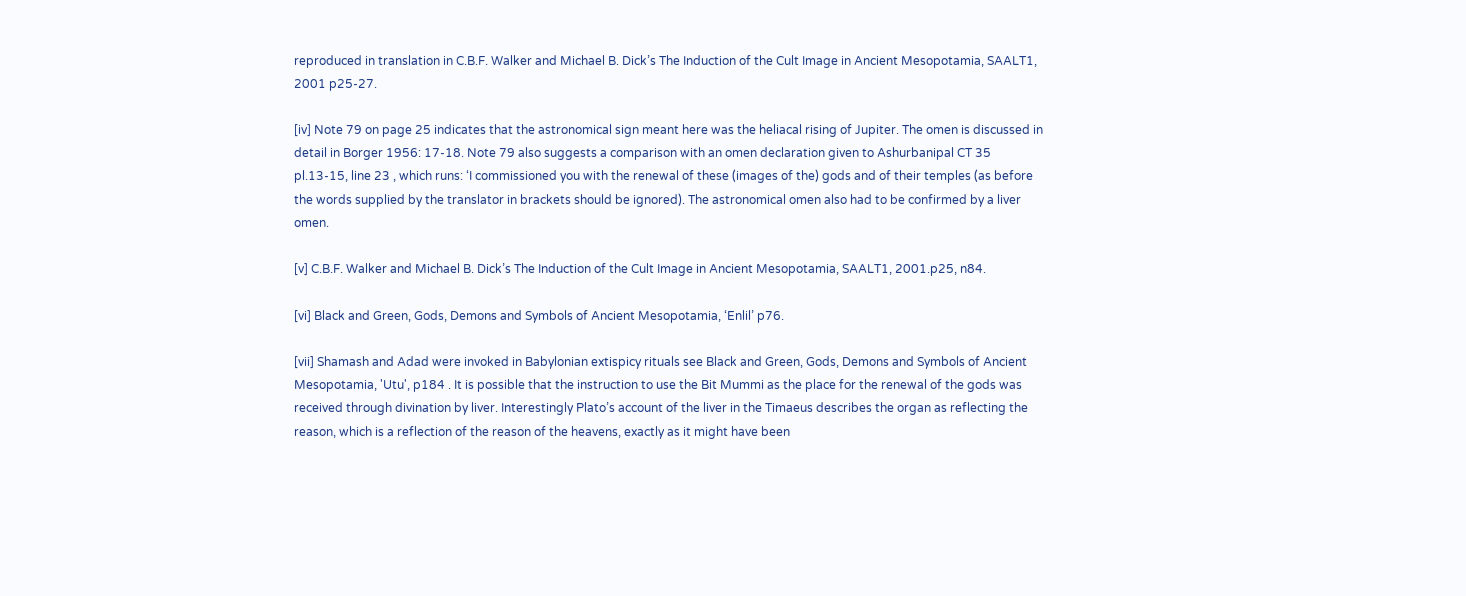reproduced in translation in C.B.F. Walker and Michael B. Dick’s The Induction of the Cult Image in Ancient Mesopotamia, SAALT1, 2001 p25-27.

[iv] Note 79 on page 25 indicates that the astronomical sign meant here was the heliacal rising of Jupiter. The omen is discussed in detail in Borger 1956: 17-18. Note 79 also suggests a comparison with an omen declaration given to Ashurbanipal CT 35 pl.13-15, line 23 , which runs: ‘I commissioned you with the renewal of these (images of the) gods and of their temples (as before the words supplied by the translator in brackets should be ignored). The astronomical omen also had to be confirmed by a liver omen.

[v] C.B.F. Walker and Michael B. Dick’s The Induction of the Cult Image in Ancient Mesopotamia, SAALT1, 2001.p25, n84.

[vi] Black and Green, Gods, Demons and Symbols of Ancient Mesopotamia, ‘Enlil’ p76.

[vii] Shamash and Adad were invoked in Babylonian extispicy rituals see Black and Green, Gods, Demons and Symbols of Ancient Mesopotamia, 'Utu', p184 . It is possible that the instruction to use the Bit Mummi as the place for the renewal of the gods was received through divination by liver. Interestingly Plato’s account of the liver in the Timaeus describes the organ as reflecting the reason, which is a reflection of the reason of the heavens, exactly as it might have been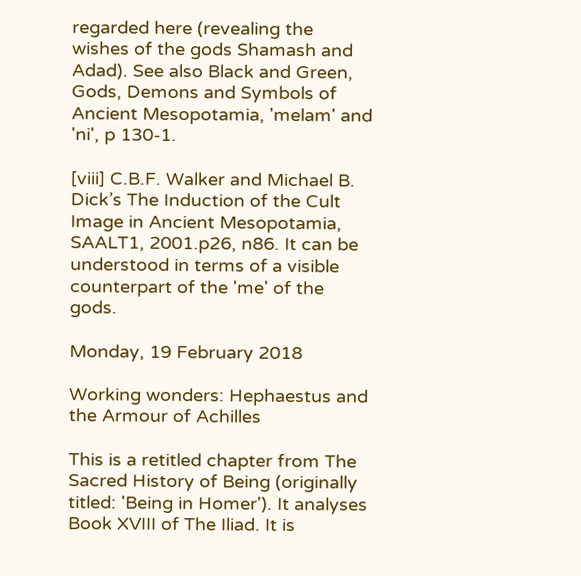regarded here (revealing the wishes of the gods Shamash and Adad). See also Black and Green, Gods, Demons and Symbols of Ancient Mesopotamia, 'melam' and 'ni', p 130-1.

[viii] C.B.F. Walker and Michael B. Dick’s The Induction of the Cult Image in Ancient Mesopotamia, SAALT1, 2001.p26, n86. It can be understood in terms of a visible counterpart of the 'me' of the gods.

Monday, 19 February 2018

Working wonders: Hephaestus and the Armour of Achilles

This is a retitled chapter from The Sacred History of Being (originally titled: 'Being in Homer'). It analyses Book XVIII of The Iliad. It is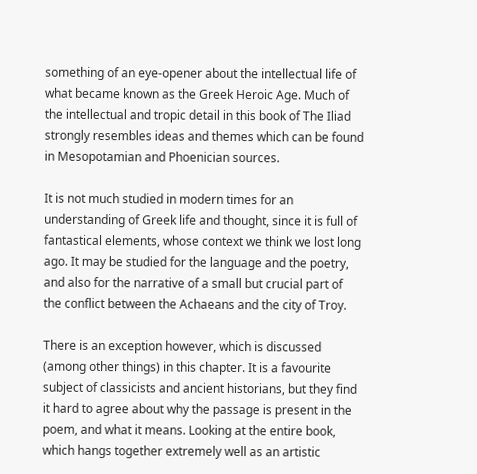something of an eye-opener about the intellectual life of what became known as the Greek Heroic Age. Much of the intellectual and tropic detail in this book of The Iliad strongly resembles ideas and themes which can be found in Mesopotamian and Phoenician sources.

It is not much studied in modern times for an understanding of Greek life and thought, since it is full of fantastical elements, whose context we think we lost long ago. It may be studied for the language and the poetry, and also for the narrative of a small but crucial part of the conflict between the Achaeans and the city of Troy.

There is an exception however, which is discussed (among other things) in this chapter. It is a favourite subject of classicists and ancient historians, but they find it hard to agree about why the passage is present in the poem, and what it means. Looking at the entire book, which hangs together extremely well as an artistic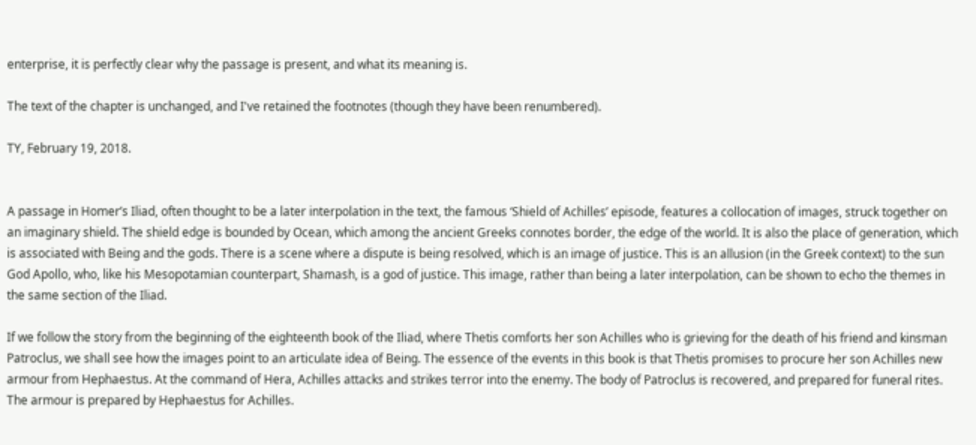enterprise, it is perfectly clear why the passage is present, and what its meaning is.

The text of the chapter is unchanged, and I've retained the footnotes (though they have been renumbered).

TY, February 19, 2018.


A passage in Homer’s Iliad, often thought to be a later interpolation in the text, the famous ‘Shield of Achilles’ episode, features a collocation of images, struck together on an imaginary shield. The shield edge is bounded by Ocean, which among the ancient Greeks connotes border, the edge of the world. It is also the place of generation, which is associated with Being and the gods. There is a scene where a dispute is being resolved, which is an image of justice. This is an allusion (in the Greek context) to the sun God Apollo, who, like his Mesopotamian counterpart, Shamash, is a god of justice. This image, rather than being a later interpolation, can be shown to echo the themes in the same section of the Iliad.

If we follow the story from the beginning of the eighteenth book of the Iliad, where Thetis comforts her son Achilles who is grieving for the death of his friend and kinsman Patroclus, we shall see how the images point to an articulate idea of Being. The essence of the events in this book is that Thetis promises to procure her son Achilles new armour from Hephaestus. At the command of Hera, Achilles attacks and strikes terror into the enemy. The body of Patroclus is recovered, and prepared for funeral rites. The armour is prepared by Hephaestus for Achilles.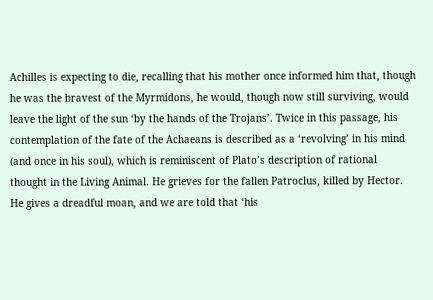Achilles is expecting to die, recalling that his mother once informed him that, though he was the bravest of the Myrmidons, he would, though now still surviving, would leave the light of the sun ‘by the hands of the Trojans’. Twice in this passage, his contemplation of the fate of the Achaeans is described as a ‘revolving’ in his mind (and once in his soul), which is reminiscent of Plato’s description of rational thought in the Living Animal. He grieves for the fallen Patroclus, killed by Hector. He gives a dreadful moan, and we are told that ‘his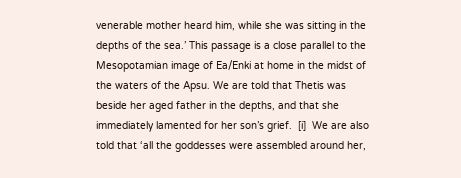venerable mother heard him, while she was sitting in the depths of the sea.’ This passage is a close parallel to the Mesopotamian image of Ea/Enki at home in the midst of the waters of the Apsu. We are told that Thetis was beside her aged father in the depths, and that she immediately lamented for her son’s grief.  [i]  We are also told that ‘all the goddesses were assembled around her,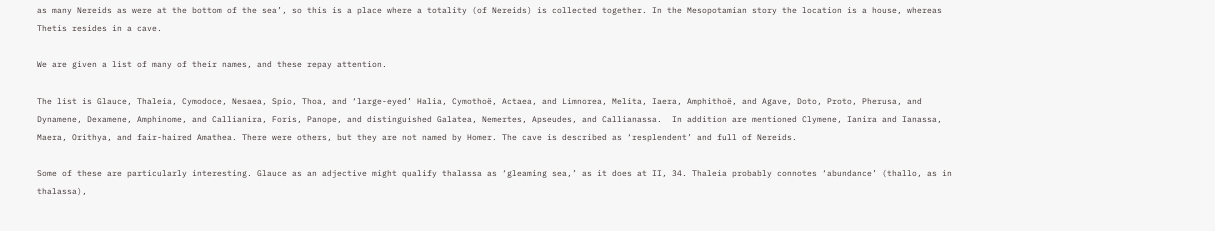as many Nereids as were at the bottom of the sea’, so this is a place where a totality (of Nereids) is collected together. In the Mesopotamian story the location is a house, whereas Thetis resides in a cave.

We are given a list of many of their names, and these repay attention.

The list is Glauce, Thaleia, Cymodoce, Nesaea, Spio, Thoa, and ‘large-eyed’ Halia, Cymothoë, Actaea, and Limnorea, Melita, Iaera, Amphithoë, and Agave, Doto, Proto, Pherusa, and Dynamene, Dexamene, Amphinome, and Callianira, Foris, Panope, and distinguished Galatea, Nemertes, Apseudes, and Callianassa.  In addition are mentioned Clymene, Ianira and Ianassa, Maera, Orithya, and fair-haired Amathea. There were others, but they are not named by Homer. The cave is described as ‘resplendent’ and full of Nereids.

Some of these are particularly interesting. Glauce as an adjective might qualify thalassa as ‘gleaming sea,’ as it does at II, 34. Thaleia probably connotes ‘abundance’ (thallo, as in thalassa),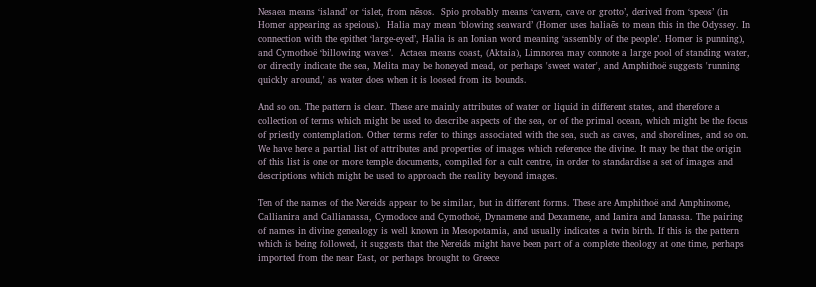Nesaea means ‘island’ or ‘islet, from nēsos.  Spio probably means ‘cavern, cave or grotto’, derived from ‘speos’ (in Homer appearing as speious).  Halia may mean ‘blowing seaward’ (Homer uses haliaēs to mean this in the Odyssey. In connection with the epithet ‘large-eyed’, Halia is an Ionian word meaning ‘assembly of the people’. Homer is punning), and Cymothoë ‘billowing waves’.  Actaea means coast, (Aktaia), Limnorea may connote a large pool of standing water, or directly indicate the sea, Melita may be honeyed mead, or perhaps 'sweet water', and Amphithoë suggests 'running quickly around,' as water does when it is loosed from its bounds.

And so on. The pattern is clear. These are mainly attributes of water or liquid in different states, and therefore a collection of terms which might be used to describe aspects of the sea, or of the primal ocean, which might be the focus of priestly contemplation. Other terms refer to things associated with the sea, such as caves, and shorelines, and so on. We have here a partial list of attributes and properties of images which reference the divine. It may be that the origin of this list is one or more temple documents, compiled for a cult centre, in order to standardise a set of images and descriptions which might be used to approach the reality beyond images.

Ten of the names of the Nereids appear to be similar, but in different forms. These are Amphithoë and Amphinome, Callianira and Callianassa, Cymodoce and Cymothoë, Dynamene and Dexamene, and Ianira and Ianassa. The pairing of names in divine genealogy is well known in Mesopotamia, and usually indicates a twin birth. If this is the pattern which is being followed, it suggests that the Nereids might have been part of a complete theology at one time, perhaps imported from the near East, or perhaps brought to Greece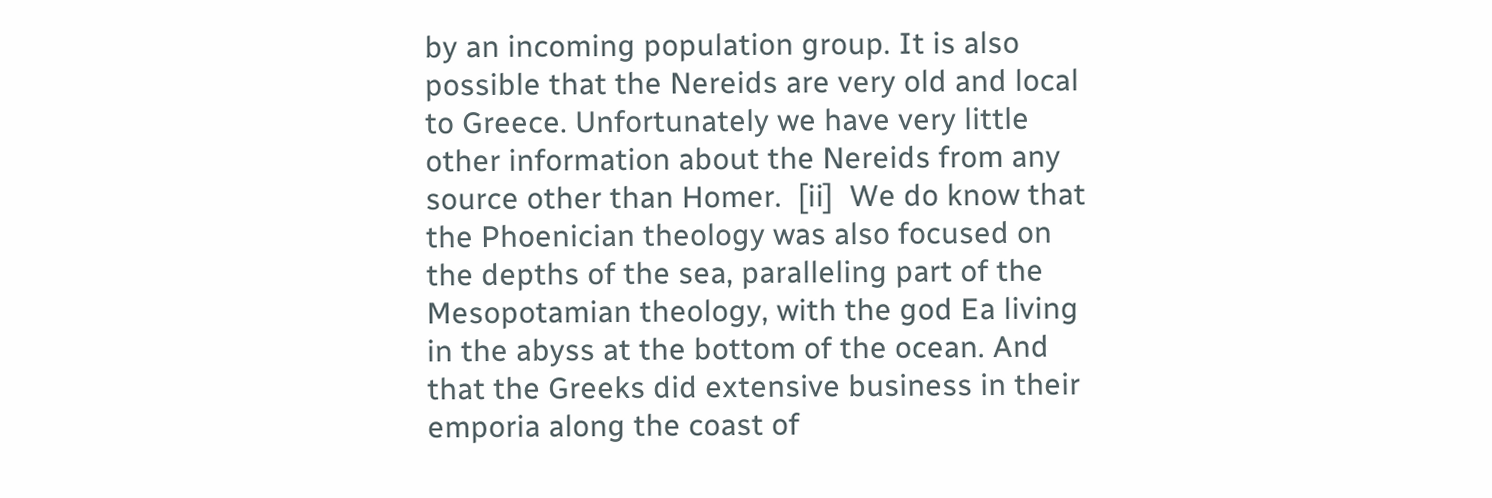by an incoming population group. It is also possible that the Nereids are very old and local to Greece. Unfortunately we have very little other information about the Nereids from any source other than Homer.  [ii]  We do know that the Phoenician theology was also focused on the depths of the sea, paralleling part of the Mesopotamian theology, with the god Ea living in the abyss at the bottom of the ocean. And that the Greeks did extensive business in their emporia along the coast of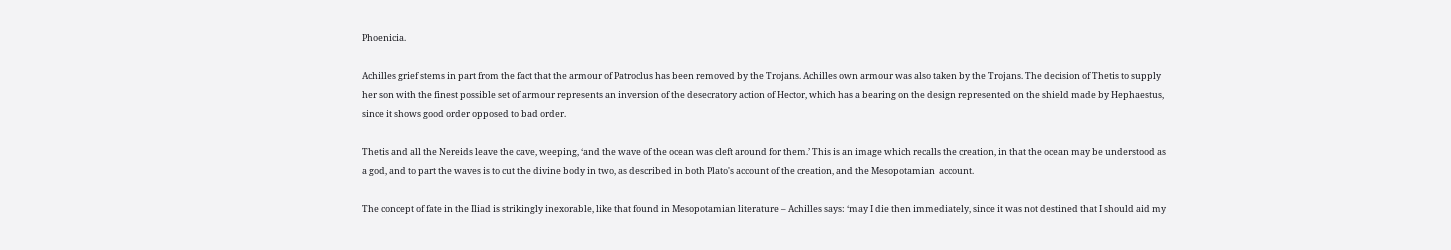Phoenicia.

Achilles grief stems in part from the fact that the armour of Patroclus has been removed by the Trojans. Achilles own armour was also taken by the Trojans. The decision of Thetis to supply her son with the finest possible set of armour represents an inversion of the desecratory action of Hector, which has a bearing on the design represented on the shield made by Hephaestus, since it shows good order opposed to bad order.

Thetis and all the Nereids leave the cave, weeping, ‘and the wave of the ocean was cleft around for them.’ This is an image which recalls the creation, in that the ocean may be understood as a god, and to part the waves is to cut the divine body in two, as described in both Plato's account of the creation, and the Mesopotamian  account.

The concept of fate in the Iliad is strikingly inexorable, like that found in Mesopotamian literature – Achilles says: ‘may I die then immediately, since it was not destined that I should aid my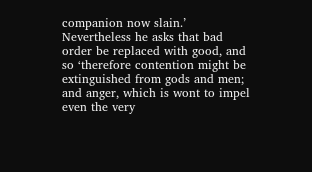companion now slain.’ Nevertheless he asks that bad order be replaced with good, and so ‘therefore contention might be extinguished from gods and men; and anger, which is wont to impel even the very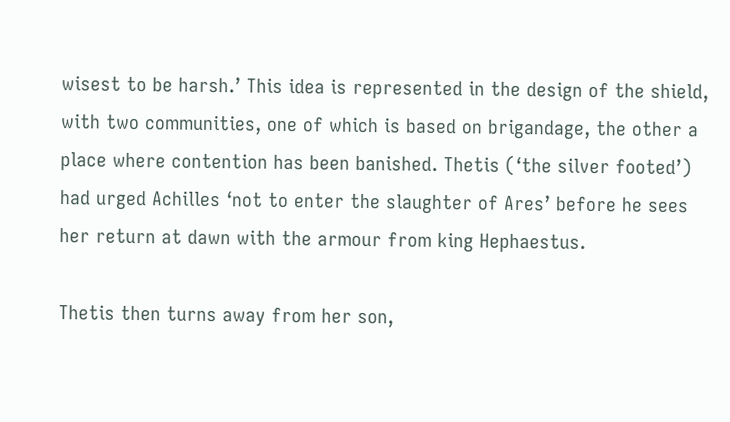wisest to be harsh.’ This idea is represented in the design of the shield, with two communities, one of which is based on brigandage, the other a place where contention has been banished. Thetis (‘the silver footed’) had urged Achilles ‘not to enter the slaughter of Ares’ before he sees her return at dawn with the armour from king Hephaestus.

Thetis then turns away from her son,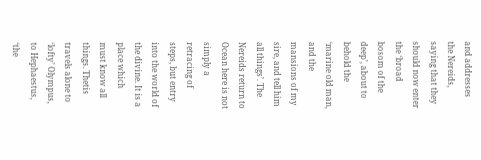and addresses the Nereids, saying that they should now enter the ‘broad bosom of the deep’, about to behold the ‘marine old man, and the mansions of my sire, and tell him all things’. The Nereids return to Ocean here is not simply a retracing of steps, but entry into the world of the divine. It is a place which must know all things. Thetis travels alone to ‘lofty’ Olympus, to Hephaestus, ‘the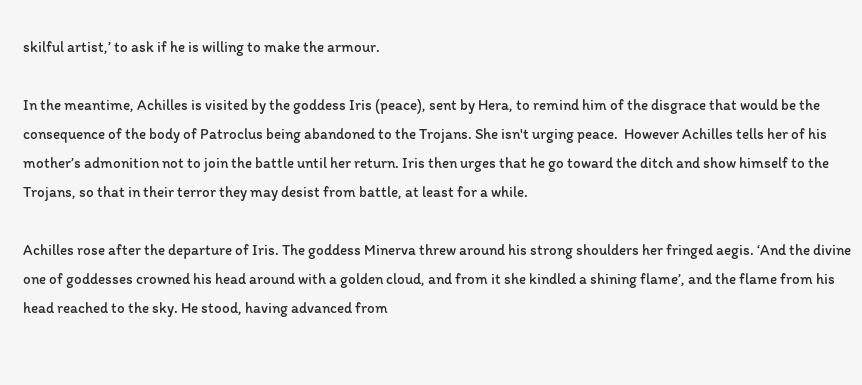skilful artist,’ to ask if he is willing to make the armour.

In the meantime, Achilles is visited by the goddess Iris (peace), sent by Hera, to remind him of the disgrace that would be the consequence of the body of Patroclus being abandoned to the Trojans. She isn't urging peace.  However Achilles tells her of his mother’s admonition not to join the battle until her return. Iris then urges that he go toward the ditch and show himself to the Trojans, so that in their terror they may desist from battle, at least for a while.

Achilles rose after the departure of Iris. The goddess Minerva threw around his strong shoulders her fringed aegis. ‘And the divine one of goddesses crowned his head around with a golden cloud, and from it she kindled a shining flame’, and the flame from his head reached to the sky. He stood, having advanced from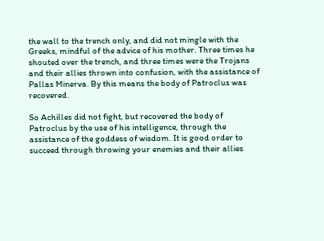the wall to the trench only, and did not mingle with the Greeks, mindful of the advice of his mother. Three times he shouted over the trench, and three times were the Trojans and their allies thrown into confusion, with the assistance of Pallas Minerva. By this means the body of Patroclus was recovered.

So Achilles did not fight, but recovered the body of Patroclus by the use of his intelligence, through the assistance of the goddess of wisdom. It is good order to succeed through throwing your enemies and their allies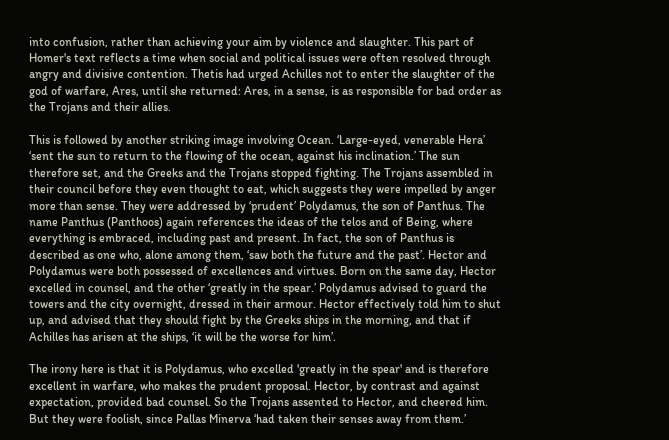into confusion, rather than achieving your aim by violence and slaughter. This part of Homer's text reflects a time when social and political issues were often resolved through angry and divisive contention. Thetis had urged Achilles not to enter the slaughter of the god of warfare, Ares, until she returned: Ares, in a sense, is as responsible for bad order as the Trojans and their allies.

This is followed by another striking image involving Ocean. ‘Large-eyed, venerable Hera’ ‘sent the sun to return to the flowing of the ocean, against his inclination.’ The sun therefore set, and the Greeks and the Trojans stopped fighting. The Trojans assembled in their council before they even thought to eat, which suggests they were impelled by anger more than sense. They were addressed by ‘prudent’ Polydamus, the son of Panthus. The name Panthus (Panthoos) again references the ideas of the telos and of Being, where everything is embraced, including past and present. In fact, the son of Panthus is described as one who, alone among them, ‘saw both the future and the past’. Hector and Polydamus were both possessed of excellences and virtues. Born on the same day, Hector excelled in counsel, and the other ‘greatly in the spear.’ Polydamus advised to guard the towers and the city overnight, dressed in their armour. Hector effectively told him to shut up, and advised that they should fight by the Greeks ships in the morning, and that if Achilles has arisen at the ships, ‘it will be the worse for him’.

The irony here is that it is Polydamus, who excelled 'greatly in the spear' and is therefore excellent in warfare, who makes the prudent proposal. Hector, by contrast and against expectation, provided bad counsel. So the Trojans assented to Hector, and cheered him. But they were foolish, since Pallas Minerva ‘had taken their senses away from them.’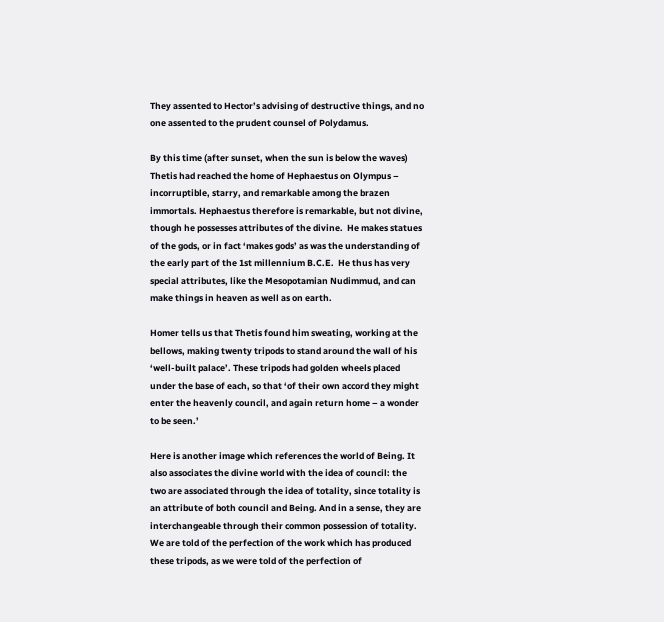They assented to Hector’s advising of destructive things, and no one assented to the prudent counsel of Polydamus.

By this time (after sunset, when the sun is below the waves) Thetis had reached the home of Hephaestus on Olympus – incorruptible, starry, and remarkable among the brazen immortals. Hephaestus therefore is remarkable, but not divine, though he possesses attributes of the divine.  He makes statues of the gods, or in fact ‘makes gods’ as was the understanding of the early part of the 1st millennium B.C.E.  He thus has very special attributes, like the Mesopotamian Nudimmud, and can make things in heaven as well as on earth.

Homer tells us that Thetis found him sweating, working at the bellows, making twenty tripods to stand around the wall of his ‘well-built palace’. These tripods had golden wheels placed under the base of each, so that ‘of their own accord they might enter the heavenly council, and again return home – a wonder to be seen.’

Here is another image which references the world of Being. It also associates the divine world with the idea of council: the two are associated through the idea of totality, since totality is an attribute of both council and Being. And in a sense, they are interchangeable through their common possession of totality. We are told of the perfection of the work which has produced these tripods, as we were told of the perfection of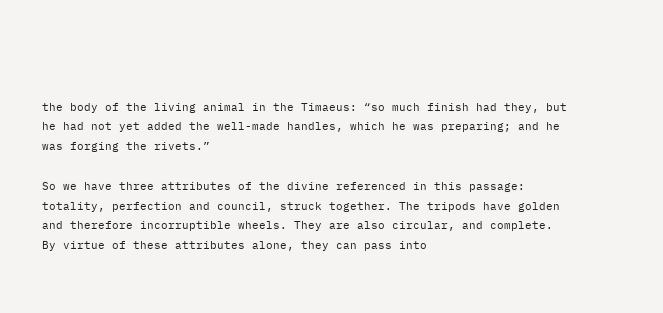the body of the living animal in the Timaeus: “so much finish had they, but he had not yet added the well-made handles, which he was preparing; and he was forging the rivets.”

So we have three attributes of the divine referenced in this passage: totality, perfection and council, struck together. The tripods have golden and therefore incorruptible wheels. They are also circular, and complete. By virtue of these attributes alone, they can pass into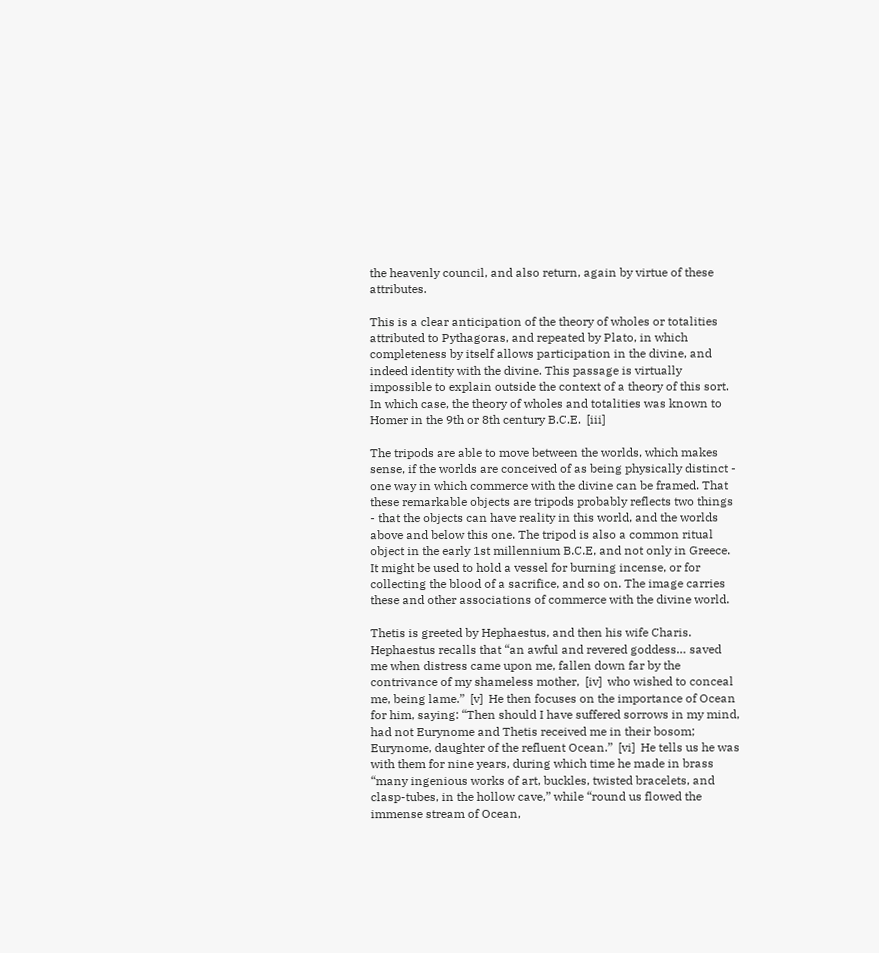the heavenly council, and also return, again by virtue of these attributes.

This is a clear anticipation of the theory of wholes or totalities attributed to Pythagoras, and repeated by Plato, in which completeness by itself allows participation in the divine, and indeed identity with the divine. This passage is virtually impossible to explain outside the context of a theory of this sort. In which case, the theory of wholes and totalities was known to Homer in the 9th or 8th century B.C.E.  [iii]

The tripods are able to move between the worlds, which makes sense, if the worlds are conceived of as being physically distinct - one way in which commerce with the divine can be framed. That these remarkable objects are tripods probably reflects two things - that the objects can have reality in this world, and the worlds above and below this one. The tripod is also a common ritual object in the early 1st millennium B.C.E, and not only in Greece. It might be used to hold a vessel for burning incense, or for collecting the blood of a sacrifice, and so on. The image carries these and other associations of commerce with the divine world.

Thetis is greeted by Hephaestus, and then his wife Charis. Hephaestus recalls that “an awful and revered goddess… saved me when distress came upon me, fallen down far by the contrivance of my shameless mother,  [iv]  who wished to conceal me, being lame.”  [v]  He then focuses on the importance of Ocean for him, saying: “Then should I have suffered sorrows in my mind, had not Eurynome and Thetis received me in their bosom; Eurynome, daughter of the refluent Ocean.”  [vi]  He tells us he was with them for nine years, during which time he made in brass “many ingenious works of art, buckles, twisted bracelets, and clasp-tubes, in the hollow cave,” while “round us flowed the immense stream of Ocean,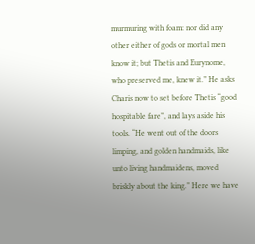murmuring with foam: nor did any other either of gods or mortal men know it; but Thetis and Eurynome, who preserved me, knew it.” He asks Charis now to set before Thetis “good hospitable fare”, and lays aside his tools. “He went out of the doors limping, and golden handmaids, like unto living handmaidens, moved briskly about the king.” Here we have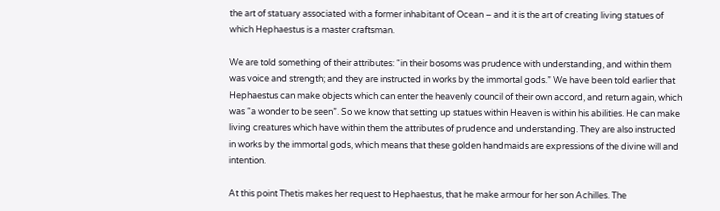the art of statuary associated with a former inhabitant of Ocean – and it is the art of creating living statues of which Hephaestus is a master craftsman.

We are told something of their attributes: “in their bosoms was prudence with understanding, and within them was voice and strength; and they are instructed in works by the immortal gods.” We have been told earlier that Hephaestus can make objects which can enter the heavenly council of their own accord, and return again, which was “a wonder to be seen”. So we know that setting up statues within Heaven is within his abilities. He can make living creatures which have within them the attributes of prudence and understanding. They are also instructed in works by the immortal gods, which means that these golden handmaids are expressions of the divine will and intention.

At this point Thetis makes her request to Hephaestus, that he make armour for her son Achilles. The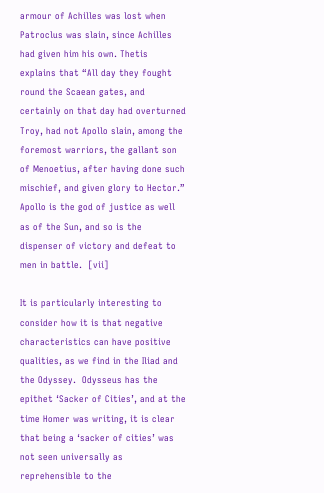armour of Achilles was lost when Patroclus was slain, since Achilles had given him his own. Thetis explains that “All day they fought round the Scaean gates, and certainly on that day had overturned Troy, had not Apollo slain, among the foremost warriors, the gallant son of Menoetius, after having done such mischief, and given glory to Hector.” Apollo is the god of justice as well as of the Sun, and so is the dispenser of victory and defeat to men in battle.  [vii]

It is particularly interesting to consider how it is that negative characteristics can have positive qualities, as we find in the Iliad and the Odyssey.  Odysseus has the epithet ‘Sacker of Cities’, and at the time Homer was writing, it is clear that being a ‘sacker of cities’ was not seen universally as reprehensible to the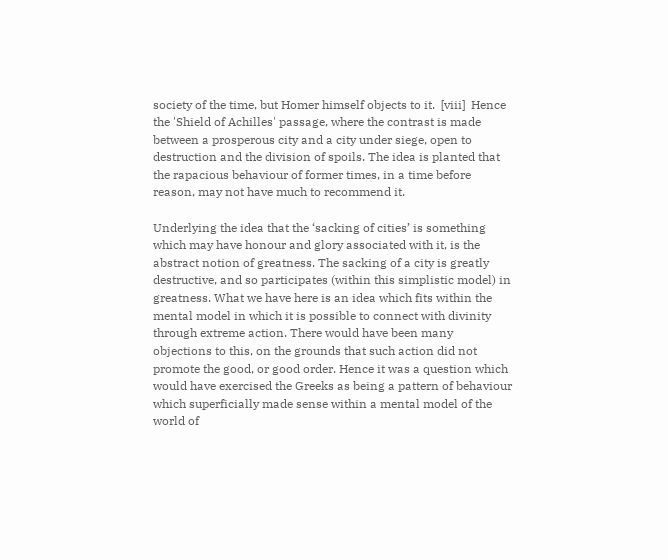society of the time, but Homer himself objects to it.  [viii]  Hence the 'Shield of Achilles' passage, where the contrast is made between a prosperous city and a city under siege, open to destruction and the division of spoils. The idea is planted that the rapacious behaviour of former times, in a time before reason, may not have much to recommend it.

Underlying the idea that the ‘sacking of cities’ is something which may have honour and glory associated with it, is the abstract notion of greatness. The sacking of a city is greatly destructive, and so participates (within this simplistic model) in greatness. What we have here is an idea which fits within the mental model in which it is possible to connect with divinity through extreme action. There would have been many objections to this, on the grounds that such action did not promote the good, or good order. Hence it was a question which would have exercised the Greeks as being a pattern of behaviour which superficially made sense within a mental model of the world of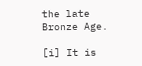the late Bronze Age.

[i] It is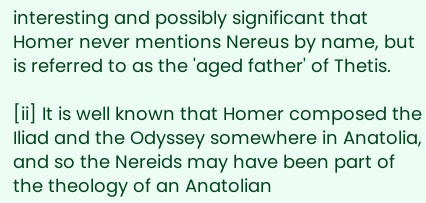interesting and possibly significant that Homer never mentions Nereus by name, but is referred to as the 'aged father' of Thetis.

[ii] It is well known that Homer composed the Iliad and the Odyssey somewhere in Anatolia, and so the Nereids may have been part of the theology of an Anatolian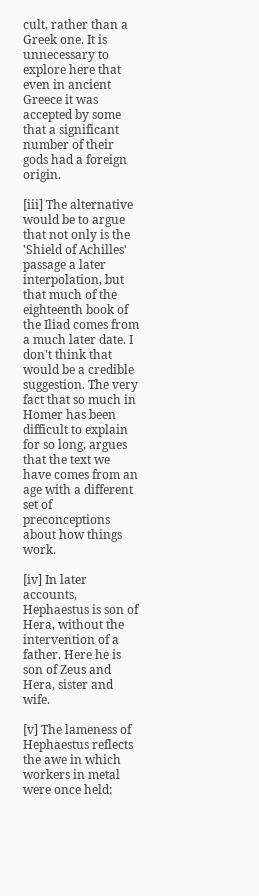cult, rather than a Greek one. It is unnecessary to explore here that even in ancient Greece it was accepted by some that a significant number of their gods had a foreign origin.

[iii] The alternative would be to argue that not only is the 'Shield of Achilles' passage a later interpolation, but that much of the eighteenth book of the Iliad comes from a much later date. I don't think that would be a credible suggestion. The very fact that so much in Homer has been difficult to explain for so long, argues that the text we have comes from an age with a different set of preconceptions about how things work.

[iv] In later accounts, Hephaestus is son of Hera, without the intervention of a father. Here he is son of Zeus and Hera, sister and wife.

[v] The lameness of Hephaestus reflects the awe in which workers in metal were once held: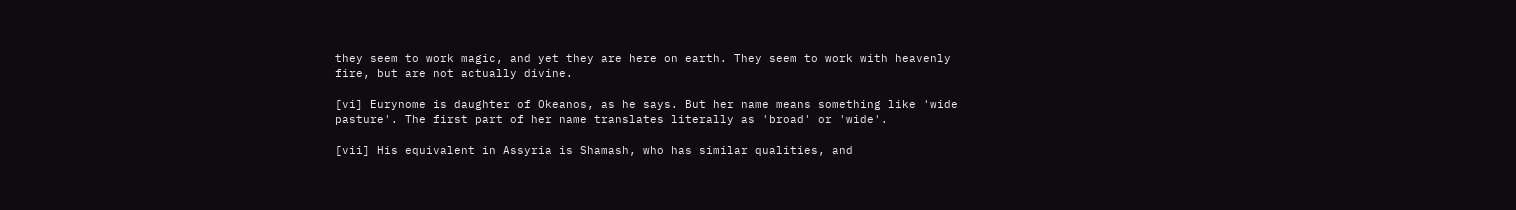they seem to work magic, and yet they are here on earth. They seem to work with heavenly fire, but are not actually divine.

[vi] Eurynome is daughter of Okeanos, as he says. But her name means something like 'wide pasture'. The first part of her name translates literally as 'broad' or 'wide'.

[vii] His equivalent in Assyria is Shamash, who has similar qualities, and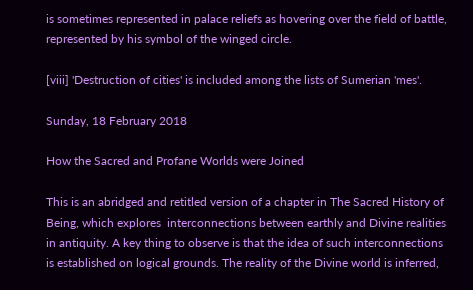is sometimes represented in palace reliefs as hovering over the field of battle, represented by his symbol of the winged circle.

[viii] 'Destruction of cities' is included among the lists of Sumerian 'mes'.

Sunday, 18 February 2018

How the Sacred and Profane Worlds were Joined

This is an abridged and retitled version of a chapter in The Sacred History of Being, which explores  interconnections between earthly and Divine realities in antiquity. A key thing to observe is that the idea of such interconnections is established on logical grounds. The reality of the Divine world is inferred,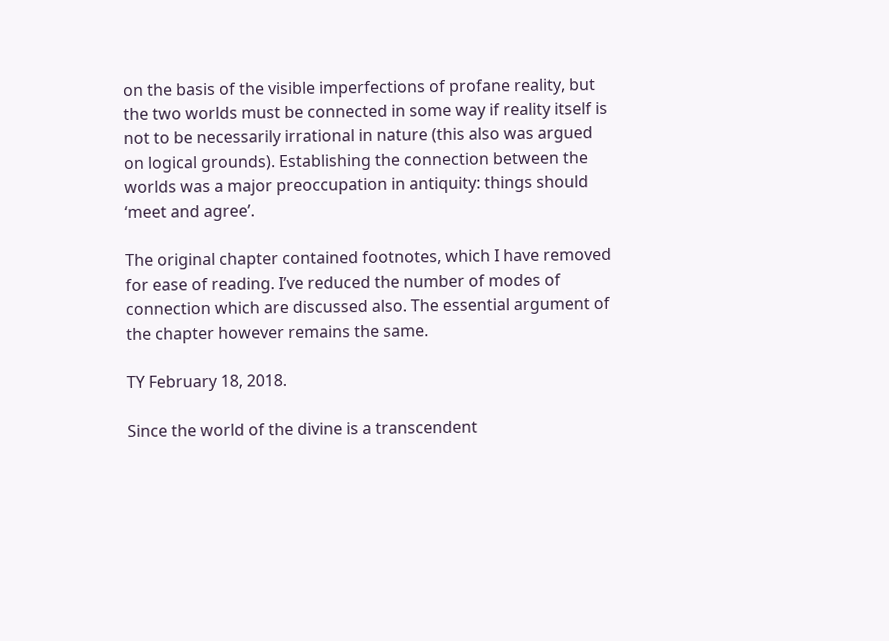on the basis of the visible imperfections of profane reality, but the two worlds must be connected in some way if reality itself is not to be necessarily irrational in nature (this also was argued on logical grounds). Establishing the connection between the worlds was a major preoccupation in antiquity: things should ‘meet and agree’.

The original chapter contained footnotes, which I have removed for ease of reading. I’ve reduced the number of modes of connection which are discussed also. The essential argument of the chapter however remains the same.

TY February 18, 2018.

Since the world of the divine is a transcendent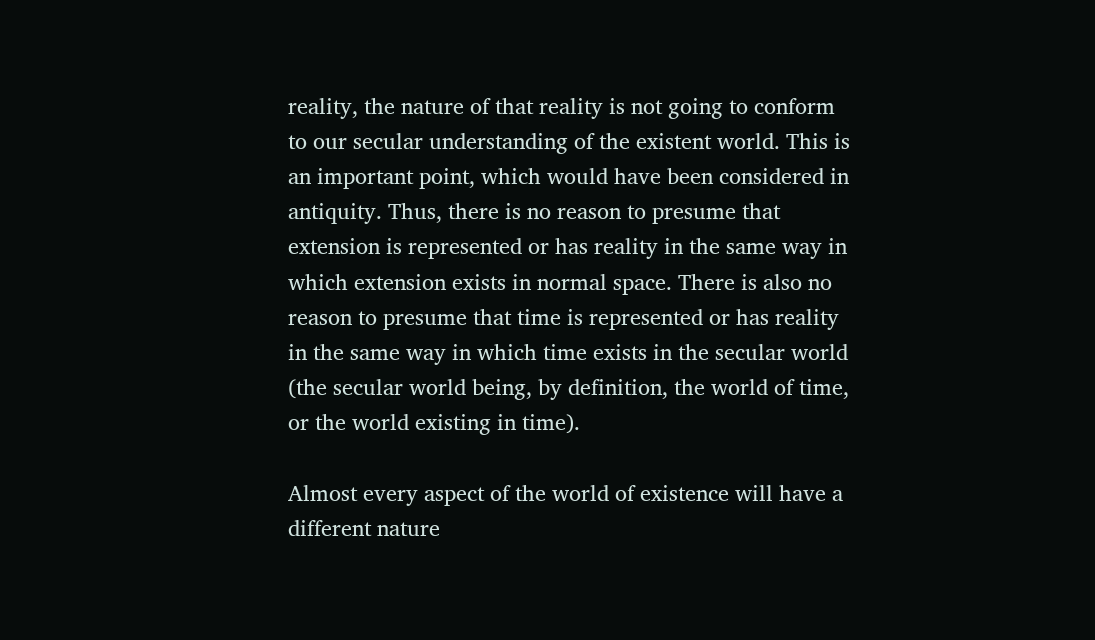reality, the nature of that reality is not going to conform to our secular understanding of the existent world. This is an important point, which would have been considered in antiquity. Thus, there is no reason to presume that extension is represented or has reality in the same way in which extension exists in normal space. There is also no reason to presume that time is represented or has reality in the same way in which time exists in the secular world (the secular world being, by definition, the world of time, or the world existing in time).

Almost every aspect of the world of existence will have a different nature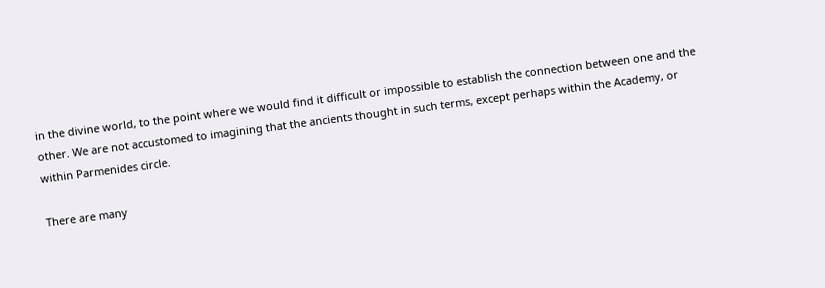in the divine world, to the point where we would find it difficult or impossible to establish the connection between one and the other. We are not accustomed to imagining that the ancients thought in such terms, except perhaps within the Academy, or within Parmenides circle.

There are many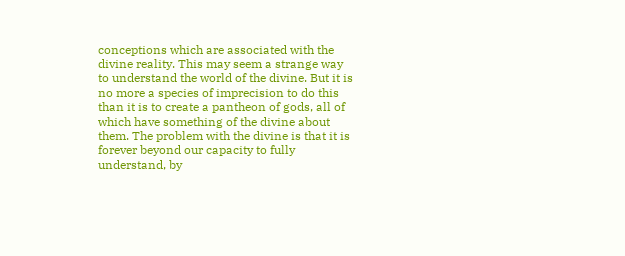conceptions which are associated with the divine reality. This may seem a strange way to understand the world of the divine. But it is no more a species of imprecision to do this than it is to create a pantheon of gods, all of which have something of the divine about them. The problem with the divine is that it is forever beyond our capacity to fully understand, by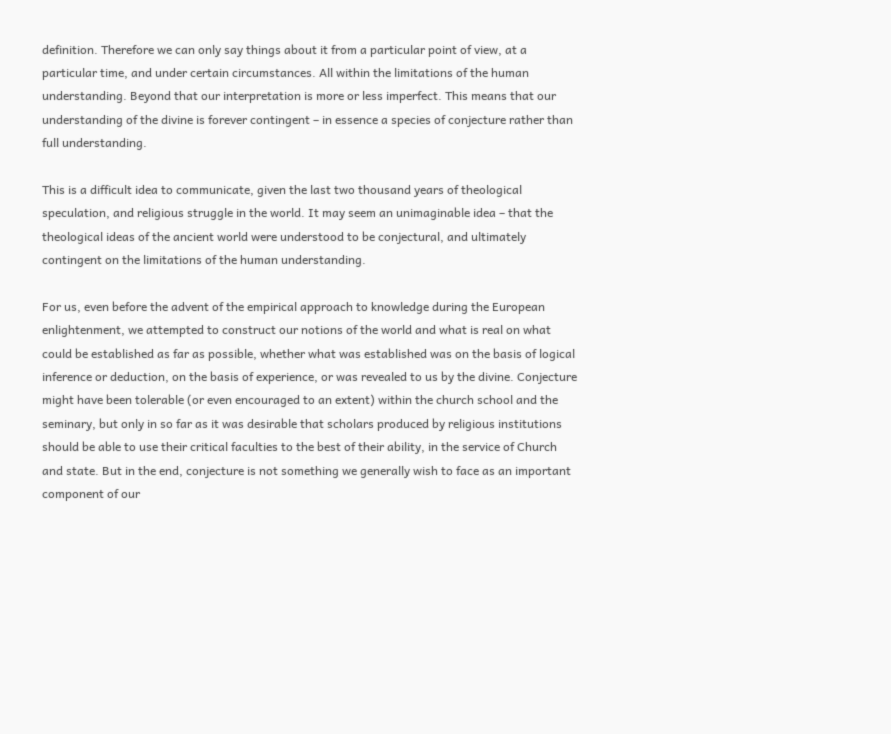definition. Therefore we can only say things about it from a particular point of view, at a particular time, and under certain circumstances. All within the limitations of the human understanding. Beyond that our interpretation is more or less imperfect. This means that our understanding of the divine is forever contingent – in essence a species of conjecture rather than full understanding.

This is a difficult idea to communicate, given the last two thousand years of theological speculation, and religious struggle in the world. It may seem an unimaginable idea – that the theological ideas of the ancient world were understood to be conjectural, and ultimately contingent on the limitations of the human understanding.

For us, even before the advent of the empirical approach to knowledge during the European enlightenment, we attempted to construct our notions of the world and what is real on what could be established as far as possible, whether what was established was on the basis of logical inference or deduction, on the basis of experience, or was revealed to us by the divine. Conjecture might have been tolerable (or even encouraged to an extent) within the church school and the seminary, but only in so far as it was desirable that scholars produced by religious institutions should be able to use their critical faculties to the best of their ability, in the service of Church and state. But in the end, conjecture is not something we generally wish to face as an important component of our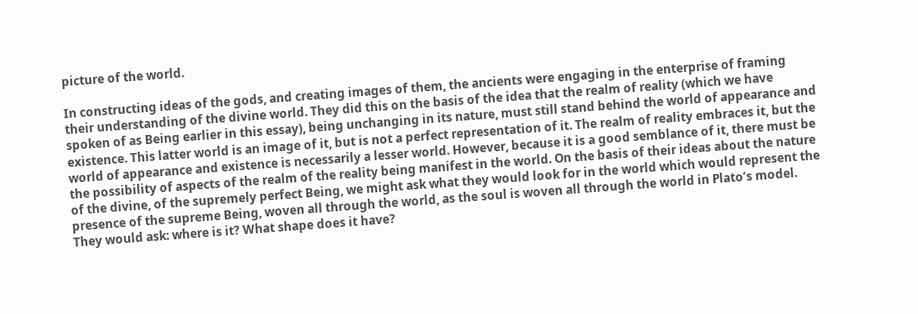picture of the world.

In constructing ideas of the gods, and creating images of them, the ancients were engaging in the enterprise of framing their understanding of the divine world. They did this on the basis of the idea that the realm of reality (which we have spoken of as Being earlier in this essay), being unchanging in its nature, must still stand behind the world of appearance and existence. This latter world is an image of it, but is not a perfect representation of it. The realm of reality embraces it, but the world of appearance and existence is necessarily a lesser world. However, because it is a good semblance of it, there must be the possibility of aspects of the realm of the reality being manifest in the world. On the basis of their ideas about the nature of the divine, of the supremely perfect Being, we might ask what they would look for in the world which would represent the presence of the supreme Being, woven all through the world, as the soul is woven all through the world in Plato’s model. They would ask: where is it? What shape does it have?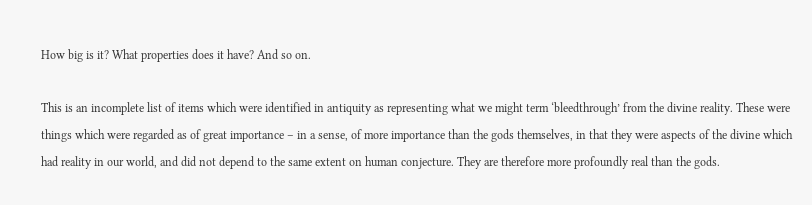How big is it? What properties does it have? And so on.

This is an incomplete list of items which were identified in antiquity as representing what we might term ‘bleedthrough’ from the divine reality. These were things which were regarded as of great importance – in a sense, of more importance than the gods themselves, in that they were aspects of the divine which had reality in our world, and did not depend to the same extent on human conjecture. They are therefore more profoundly real than the gods.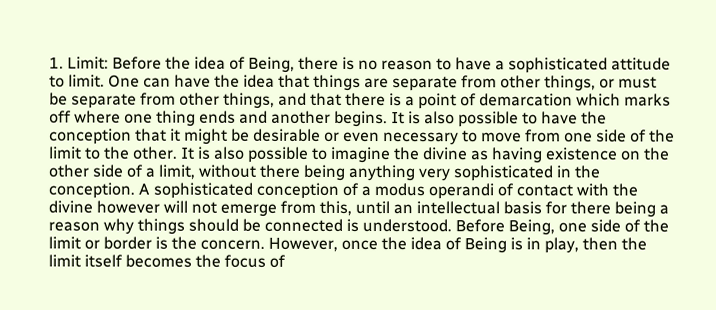1. Limit: Before the idea of Being, there is no reason to have a sophisticated attitude to limit. One can have the idea that things are separate from other things, or must be separate from other things, and that there is a point of demarcation which marks off where one thing ends and another begins. It is also possible to have the conception that it might be desirable or even necessary to move from one side of the limit to the other. It is also possible to imagine the divine as having existence on the other side of a limit, without there being anything very sophisticated in the conception. A sophisticated conception of a modus operandi of contact with the divine however will not emerge from this, until an intellectual basis for there being a reason why things should be connected is understood. Before Being, one side of the limit or border is the concern. However, once the idea of Being is in play, then the limit itself becomes the focus of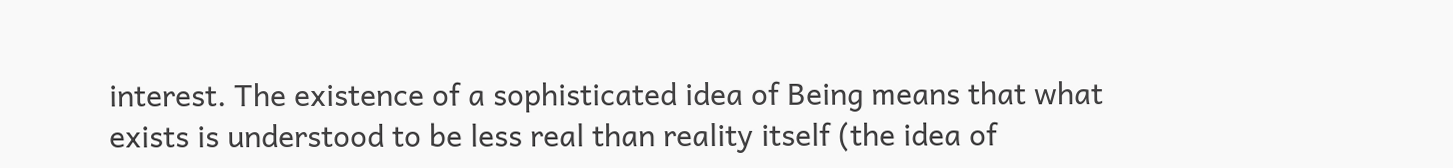interest. The existence of a sophisticated idea of Being means that what exists is understood to be less real than reality itself (the idea of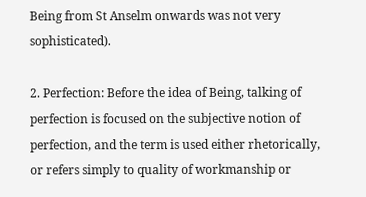Being from St Anselm onwards was not very sophisticated).

2. Perfection: Before the idea of Being, talking of perfection is focused on the subjective notion of perfection, and the term is used either rhetorically, or refers simply to quality of workmanship or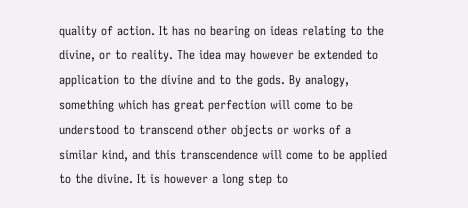quality of action. It has no bearing on ideas relating to the divine, or to reality. The idea may however be extended to application to the divine and to the gods. By analogy, something which has great perfection will come to be understood to transcend other objects or works of a similar kind, and this transcendence will come to be applied to the divine. It is however a long step to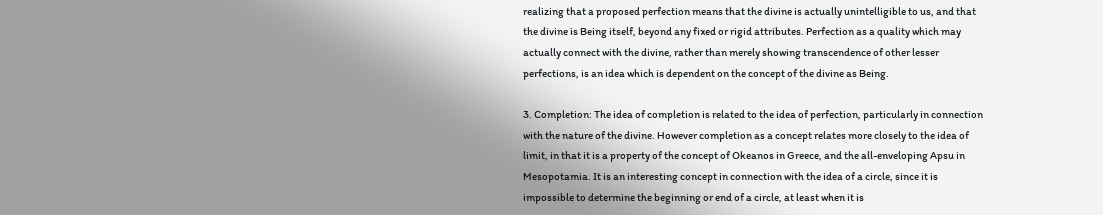realizing that a proposed perfection means that the divine is actually unintelligible to us, and that the divine is Being itself, beyond any fixed or rigid attributes. Perfection as a quality which may actually connect with the divine, rather than merely showing transcendence of other lesser perfections, is an idea which is dependent on the concept of the divine as Being.

3. Completion: The idea of completion is related to the idea of perfection, particularly in connection with the nature of the divine. However completion as a concept relates more closely to the idea of limit, in that it is a property of the concept of Okeanos in Greece, and the all-enveloping Apsu in Mesopotamia. It is an interesting concept in connection with the idea of a circle, since it is impossible to determine the beginning or end of a circle, at least when it is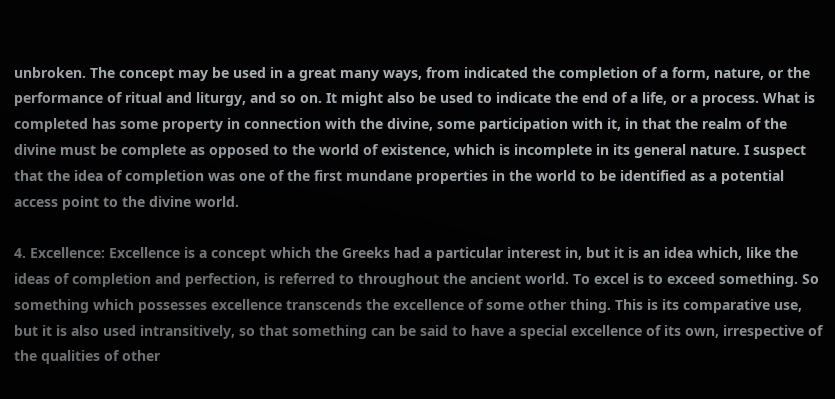unbroken. The concept may be used in a great many ways, from indicated the completion of a form, nature, or the performance of ritual and liturgy, and so on. It might also be used to indicate the end of a life, or a process. What is completed has some property in connection with the divine, some participation with it, in that the realm of the divine must be complete as opposed to the world of existence, which is incomplete in its general nature. I suspect that the idea of completion was one of the first mundane properties in the world to be identified as a potential access point to the divine world.

4. Excellence: Excellence is a concept which the Greeks had a particular interest in, but it is an idea which, like the ideas of completion and perfection, is referred to throughout the ancient world. To excel is to exceed something. So something which possesses excellence transcends the excellence of some other thing. This is its comparative use, but it is also used intransitively, so that something can be said to have a special excellence of its own, irrespective of the qualities of other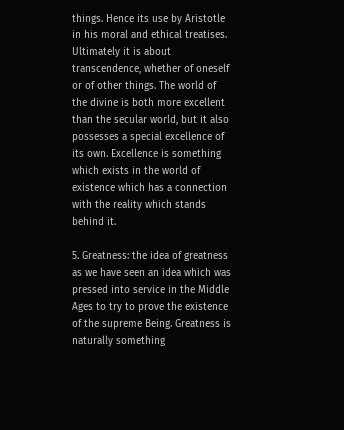things. Hence its use by Aristotle in his moral and ethical treatises. Ultimately it is about transcendence, whether of oneself or of other things. The world of the divine is both more excellent than the secular world, but it also possesses a special excellence of its own. Excellence is something which exists in the world of existence which has a connection with the reality which stands behind it.

5. Greatness: the idea of greatness as we have seen an idea which was pressed into service in the Middle Ages to try to prove the existence of the supreme Being. Greatness is naturally something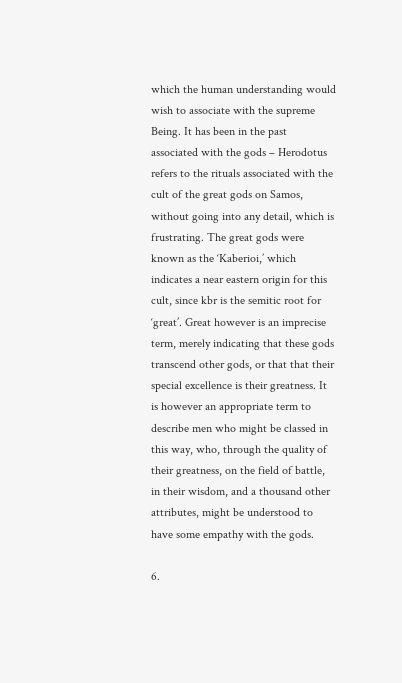which the human understanding would wish to associate with the supreme Being. It has been in the past associated with the gods – Herodotus refers to the rituals associated with the cult of the great gods on Samos, without going into any detail, which is frustrating. The great gods were known as the ‘Kaberioi,’ which indicates a near eastern origin for this cult, since kbr is the semitic root for ‘great’. Great however is an imprecise term, merely indicating that these gods transcend other gods, or that that their special excellence is their greatness. It is however an appropriate term to describe men who might be classed in this way, who, through the quality of their greatness, on the field of battle, in their wisdom, and a thousand other attributes, might be understood to have some empathy with the gods.

6.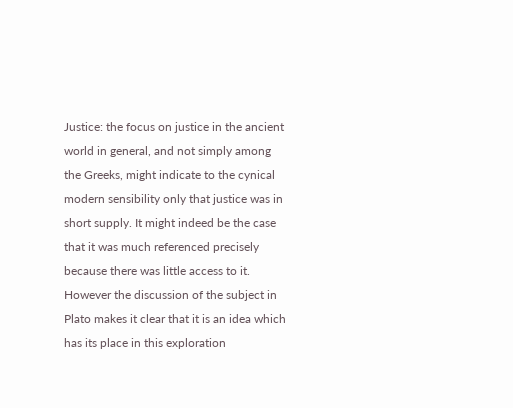Justice: the focus on justice in the ancient world in general, and not simply among the Greeks, might indicate to the cynical modern sensibility only that justice was in short supply. It might indeed be the case that it was much referenced precisely because there was little access to it. However the discussion of the subject in Plato makes it clear that it is an idea which has its place in this exploration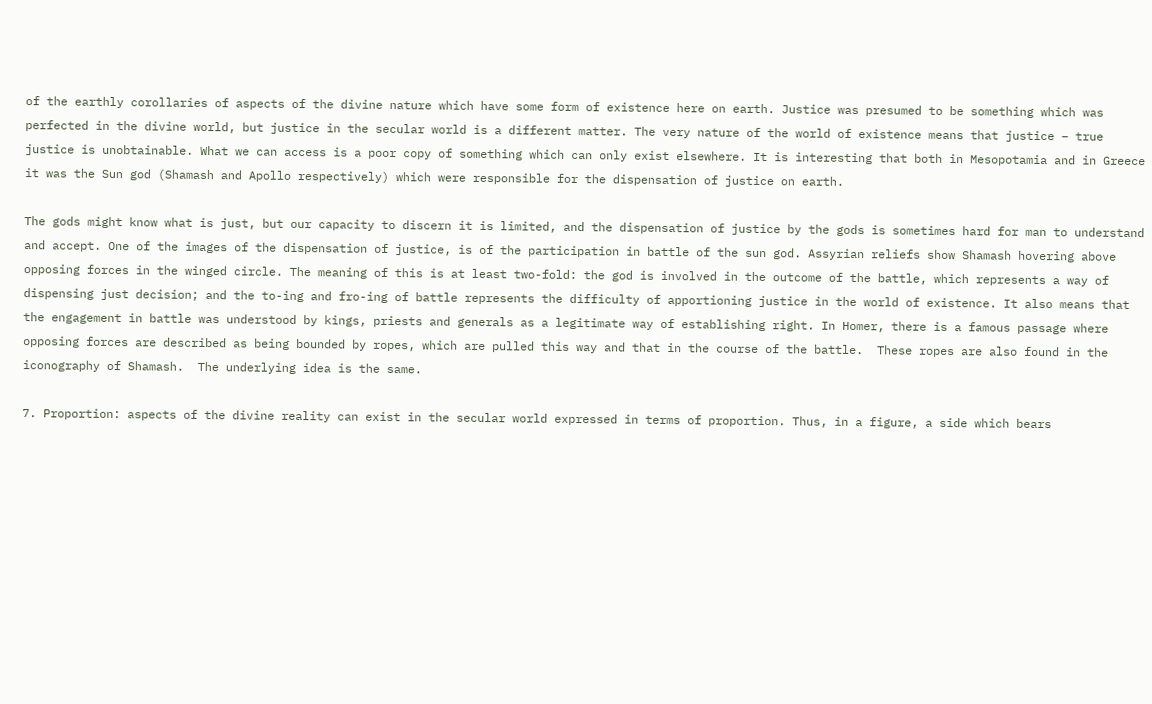of the earthly corollaries of aspects of the divine nature which have some form of existence here on earth. Justice was presumed to be something which was perfected in the divine world, but justice in the secular world is a different matter. The very nature of the world of existence means that justice – true justice is unobtainable. What we can access is a poor copy of something which can only exist elsewhere. It is interesting that both in Mesopotamia and in Greece it was the Sun god (Shamash and Apollo respectively) which were responsible for the dispensation of justice on earth.

The gods might know what is just, but our capacity to discern it is limited, and the dispensation of justice by the gods is sometimes hard for man to understand and accept. One of the images of the dispensation of justice, is of the participation in battle of the sun god. Assyrian reliefs show Shamash hovering above opposing forces in the winged circle. The meaning of this is at least two-fold: the god is involved in the outcome of the battle, which represents a way of dispensing just decision; and the to-ing and fro-ing of battle represents the difficulty of apportioning justice in the world of existence. It also means that the engagement in battle was understood by kings, priests and generals as a legitimate way of establishing right. In Homer, there is a famous passage where opposing forces are described as being bounded by ropes, which are pulled this way and that in the course of the battle.  These ropes are also found in the iconography of Shamash.  The underlying idea is the same.

7. Proportion: aspects of the divine reality can exist in the secular world expressed in terms of proportion. Thus, in a figure, a side which bears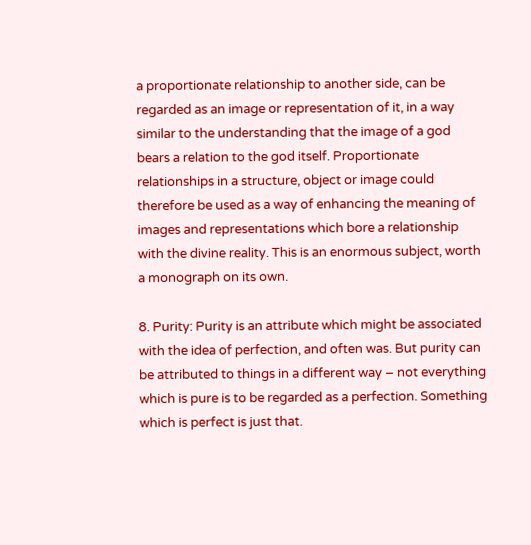a proportionate relationship to another side, can be regarded as an image or representation of it, in a way similar to the understanding that the image of a god bears a relation to the god itself. Proportionate relationships in a structure, object or image could therefore be used as a way of enhancing the meaning of images and representations which bore a relationship with the divine reality. This is an enormous subject, worth a monograph on its own.

8. Purity: Purity is an attribute which might be associated with the idea of perfection, and often was. But purity can be attributed to things in a different way – not everything which is pure is to be regarded as a perfection. Something which is perfect is just that.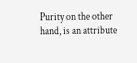Purity on the other hand, is an attribute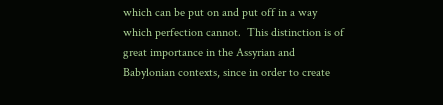which can be put on and put off in a way which perfection cannot.  This distinction is of great importance in the Assyrian and Babylonian contexts, since in order to create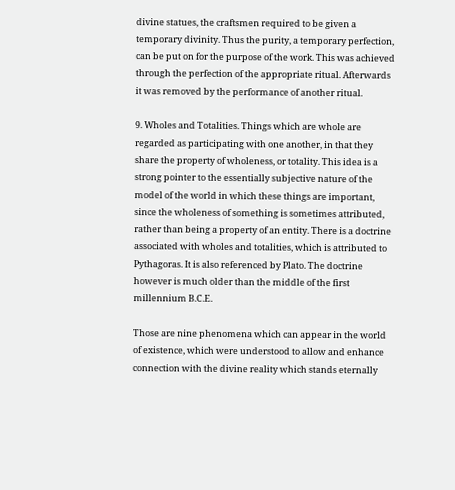divine statues, the craftsmen required to be given a temporary divinity. Thus the purity, a temporary perfection, can be put on for the purpose of the work. This was achieved through the perfection of the appropriate ritual. Afterwards it was removed by the performance of another ritual.

9. Wholes and Totalities. Things which are whole are regarded as participating with one another, in that they share the property of wholeness, or totality. This idea is a strong pointer to the essentially subjective nature of the model of the world in which these things are important, since the wholeness of something is sometimes attributed, rather than being a property of an entity. There is a doctrine associated with wholes and totalities, which is attributed to Pythagoras. It is also referenced by Plato. The doctrine however is much older than the middle of the first millennium B.C.E.

Those are nine phenomena which can appear in the world of existence, which were understood to allow and enhance connection with the divine reality which stands eternally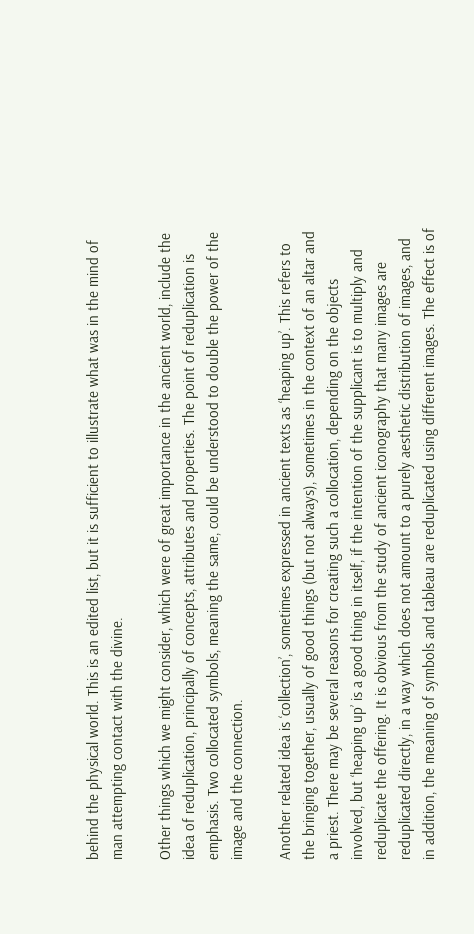behind the physical world. This is an edited list, but it is sufficient to illustrate what was in the mind of man attempting contact with the divine.

Other things which we might consider, which were of great importance in the ancient world, include the idea of reduplication, principally of concepts, attributes and properties. The point of reduplication is emphasis. Two collocated symbols, meaning the same, could be understood to double the power of the image and the connection.

Another related idea is ‘collection’, sometimes expressed in ancient texts as ‘heaping up’. This refers to the bringing together, usually of good things (but not always), sometimes in the context of an altar and a priest. There may be several reasons for creating such a collocation, depending on the objects involved, but ‘heaping up’ is a good thing in itself, if the intention of the supplicant is to multiply and reduplicate the offering. It is obvious from the study of ancient iconography that many images are reduplicated directly, in a way which does not amount to a purely aesthetic distribution of images, and in addition, the meaning of symbols and tableau are reduplicated using different images. The effect is of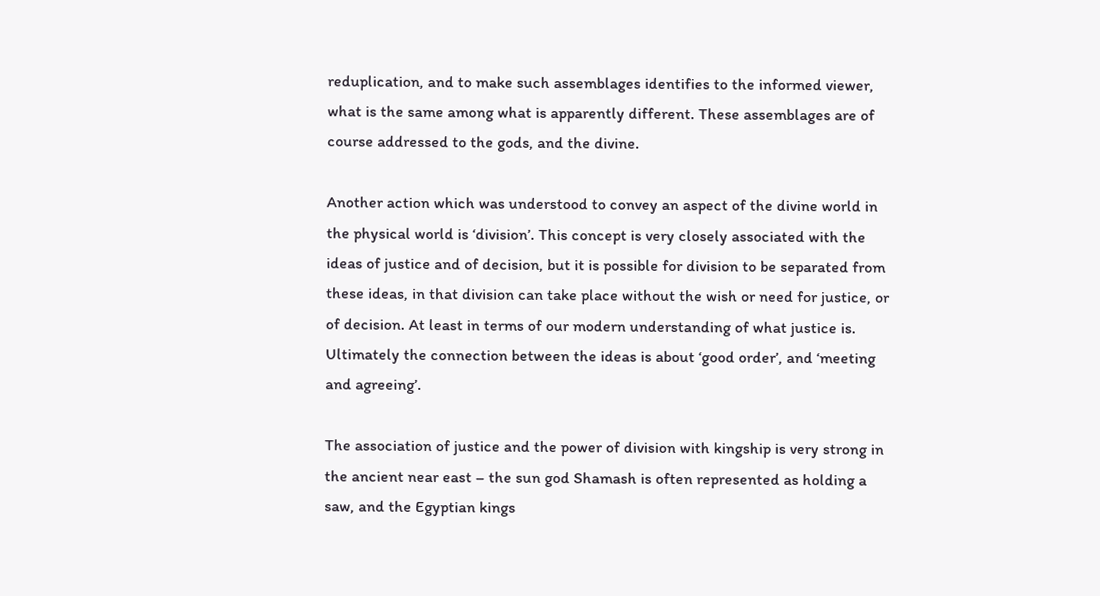reduplication, and to make such assemblages identifies to the informed viewer, what is the same among what is apparently different. These assemblages are of course addressed to the gods, and the divine.

Another action which was understood to convey an aspect of the divine world in the physical world is ‘division’. This concept is very closely associated with the ideas of justice and of decision, but it is possible for division to be separated from these ideas, in that division can take place without the wish or need for justice, or of decision. At least in terms of our modern understanding of what justice is. Ultimately the connection between the ideas is about ‘good order’, and ‘meeting and agreeing’.

The association of justice and the power of division with kingship is very strong in the ancient near east – the sun god Shamash is often represented as holding a saw, and the Egyptian kings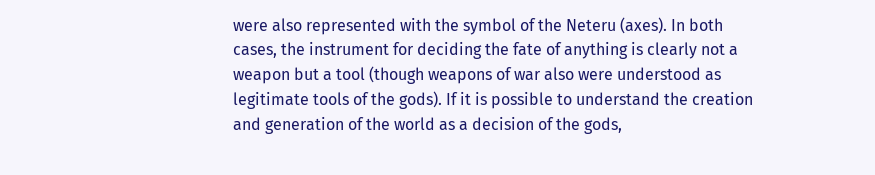were also represented with the symbol of the Neteru (axes). In both cases, the instrument for deciding the fate of anything is clearly not a weapon but a tool (though weapons of war also were understood as legitimate tools of the gods). If it is possible to understand the creation and generation of the world as a decision of the gods,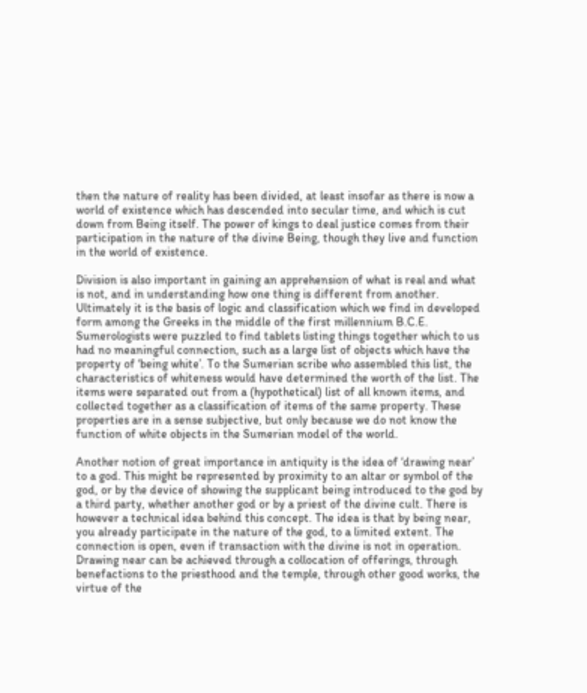then the nature of reality has been divided, at least insofar as there is now a world of existence which has descended into secular time, and which is cut down from Being itself. The power of kings to deal justice comes from their participation in the nature of the divine Being, though they live and function in the world of existence.

Division is also important in gaining an apprehension of what is real and what is not, and in understanding how one thing is different from another. Ultimately it is the basis of logic and classification which we find in developed form among the Greeks in the middle of the first millennium B.C.E. Sumerologists were puzzled to find tablets listing things together which to us had no meaningful connection, such as a large list of objects which have the property of ‘being white’. To the Sumerian scribe who assembled this list, the characteristics of whiteness would have determined the worth of the list. The items were separated out from a (hypothetical) list of all known items, and collected together as a classification of items of the same property. These properties are in a sense subjective, but only because we do not know the function of white objects in the Sumerian model of the world.

Another notion of great importance in antiquity is the idea of ‘drawing near’ to a god. This might be represented by proximity to an altar or symbol of the god, or by the device of showing the supplicant being introduced to the god by a third party, whether another god or by a priest of the divine cult. There is however a technical idea behind this concept. The idea is that by being near, you already participate in the nature of the god, to a limited extent. The connection is open, even if transaction with the divine is not in operation. Drawing near can be achieved through a collocation of offerings, through benefactions to the priesthood and the temple, through other good works, the virtue of the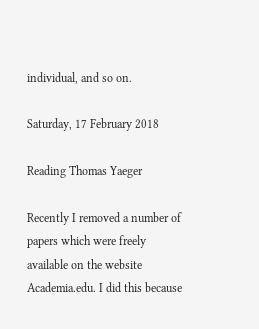individual, and so on.

Saturday, 17 February 2018

Reading Thomas Yaeger

Recently I removed a number of papers which were freely available on the website Academia.edu. I did this because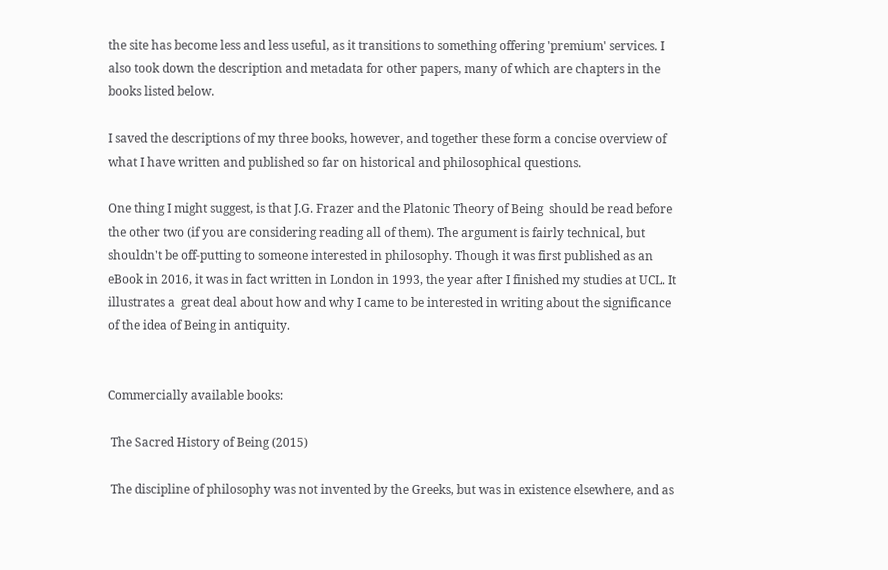the site has become less and less useful, as it transitions to something offering 'premium' services. I also took down the description and metadata for other papers, many of which are chapters in the books listed below.

I saved the descriptions of my three books, however, and together these form a concise overview of what I have written and published so far on historical and philosophical questions.

One thing I might suggest, is that J.G. Frazer and the Platonic Theory of Being  should be read before the other two (if you are considering reading all of them). The argument is fairly technical, but shouldn't be off-putting to someone interested in philosophy. Though it was first published as an eBook in 2016, it was in fact written in London in 1993, the year after I finished my studies at UCL. It illustrates a  great deal about how and why I came to be interested in writing about the significance of the idea of Being in antiquity.


Commercially available books:

 The Sacred History of Being (2015)

 The discipline of philosophy was not invented by the Greeks, but was in existence elsewhere, and as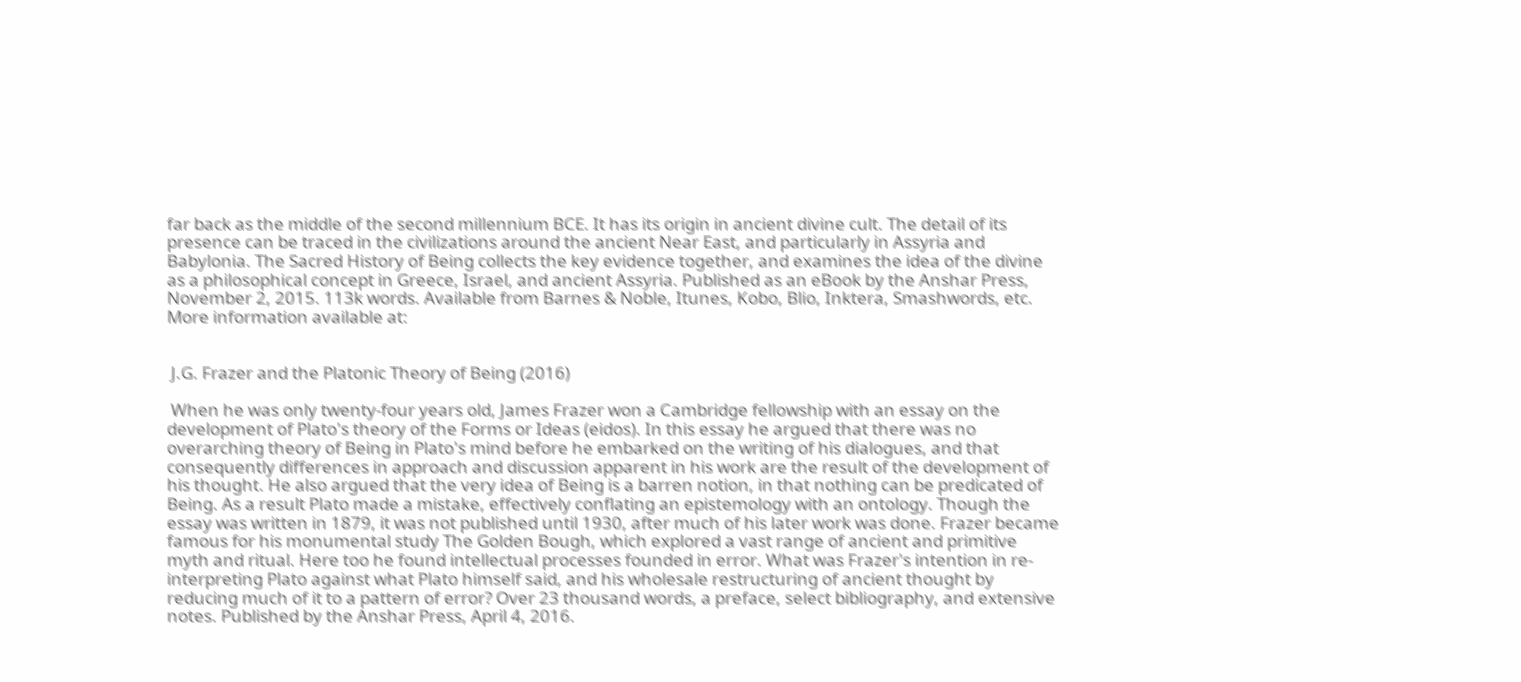far back as the middle of the second millennium BCE. It has its origin in ancient divine cult. The detail of its presence can be traced in the civilizations around the ancient Near East, and particularly in Assyria and Babylonia. The Sacred History of Being collects the key evidence together, and examines the idea of the divine as a philosophical concept in Greece, Israel, and ancient Assyria. Published as an eBook by the Anshar Press, November 2, 2015. 113k words. Available from Barnes & Noble, Itunes, Kobo, Blio, Inktera, Smashwords, etc. More information available at:


 J.G. Frazer and the Platonic Theory of Being (2016)

 When he was only twenty-four years old, James Frazer won a Cambridge fellowship with an essay on the development of Plato's theory of the Forms or Ideas (eidos). In this essay he argued that there was no overarching theory of Being in Plato's mind before he embarked on the writing of his dialogues, and that consequently differences in approach and discussion apparent in his work are the result of the development of his thought. He also argued that the very idea of Being is a barren notion, in that nothing can be predicated of Being. As a result Plato made a mistake, effectively conflating an epistemology with an ontology. Though the essay was written in 1879, it was not published until 1930, after much of his later work was done. Frazer became famous for his monumental study The Golden Bough, which explored a vast range of ancient and primitive myth and ritual. Here too he found intellectual processes founded in error. What was Frazer's intention in re-interpreting Plato against what Plato himself said, and his wholesale restructuring of ancient thought by reducing much of it to a pattern of error? Over 23 thousand words, a preface, select bibliography, and extensive notes. Published by the Anshar Press, April 4, 2016.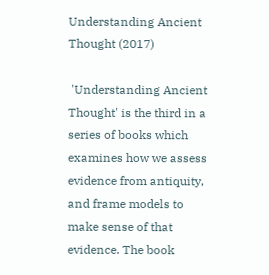Understanding Ancient Thought (2017)

 'Understanding Ancient Thought' is the third in a series of books which examines how we assess evidence from antiquity, and frame models to make sense of that evidence. The book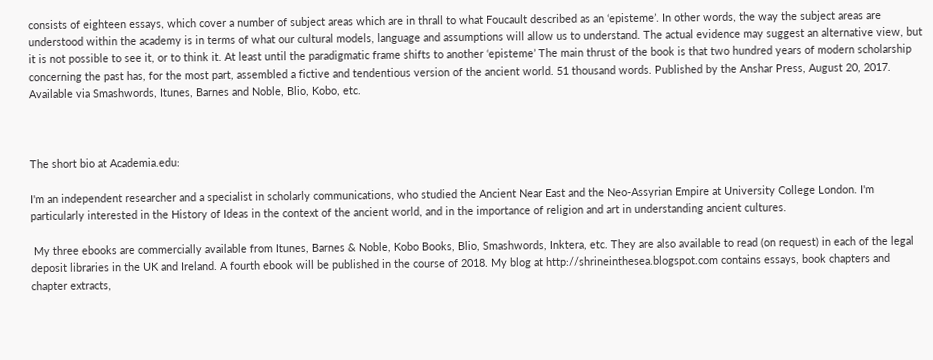consists of eighteen essays, which cover a number of subject areas which are in thrall to what Foucault described as an ‘episteme’. In other words, the way the subject areas are understood within the academy is in terms of what our cultural models, language and assumptions will allow us to understand. The actual evidence may suggest an alternative view, but it is not possible to see it, or to think it. At least until the paradigmatic frame shifts to another ‘episteme’ The main thrust of the book is that two hundred years of modern scholarship concerning the past has, for the most part, assembled a fictive and tendentious version of the ancient world. 51 thousand words. Published by the Anshar Press, August 20, 2017. Available via Smashwords, Itunes, Barnes and Noble, Blio, Kobo, etc.



The short bio at Academia.edu:

I'm an independent researcher and a specialist in scholarly communications, who studied the Ancient Near East and the Neo-Assyrian Empire at University College London. I'm particularly interested in the History of Ideas in the context of the ancient world, and in the importance of religion and art in understanding ancient cultures.

 My three ebooks are commercially available from Itunes, Barnes & Noble, Kobo Books, Blio, Smashwords, Inktera, etc. They are also available to read (on request) in each of the legal deposit libraries in the UK and Ireland. A fourth ebook will be published in the course of 2018. My blog at http://shrineinthesea.blogspot.com contains essays, book chapters and chapter extracts,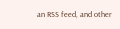an RSS feed, and other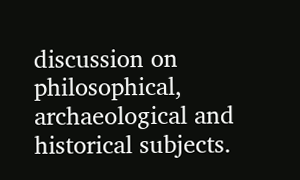discussion on philosophical, archaeological and historical subjects.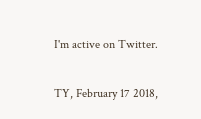I'm active on Twitter.

TY, February 17 2018,